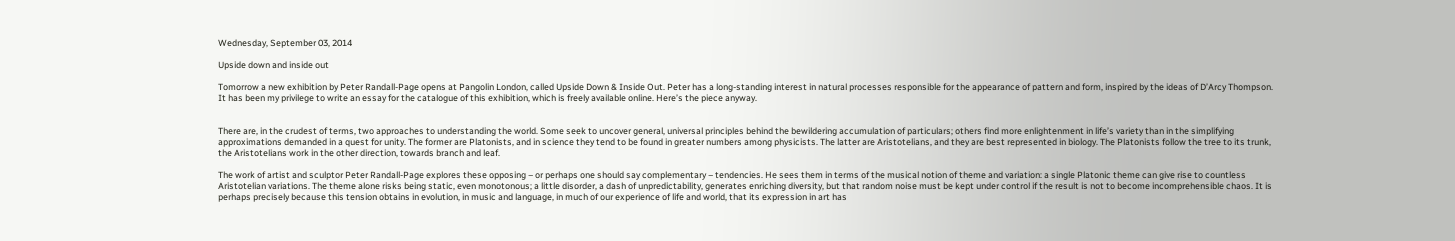Wednesday, September 03, 2014

Upside down and inside out

Tomorrow a new exhibition by Peter Randall-Page opens at Pangolin London, called Upside Down & Inside Out. Peter has a long-standing interest in natural processes responsible for the appearance of pattern and form, inspired by the ideas of D’Arcy Thompson. It has been my privilege to write an essay for the catalogue of this exhibition, which is freely available online. Here’s the piece anyway.


There are, in the crudest of terms, two approaches to understanding the world. Some seek to uncover general, universal principles behind the bewildering accumulation of particulars; others find more enlightenment in life’s variety than in the simplifying approximations demanded in a quest for unity. The former are Platonists, and in science they tend to be found in greater numbers among physicists. The latter are Aristotelians, and they are best represented in biology. The Platonists follow the tree to its trunk, the Aristotelians work in the other direction, towards branch and leaf.

The work of artist and sculptor Peter Randall-Page explores these opposing – or perhaps one should say complementary – tendencies. He sees them in terms of the musical notion of theme and variation: a single Platonic theme can give rise to countless Aristotelian variations. The theme alone risks being static, even monotonous; a little disorder, a dash of unpredictability, generates enriching diversity, but that random noise must be kept under control if the result is not to become incomprehensible chaos. It is perhaps precisely because this tension obtains in evolution, in music and language, in much of our experience of life and world, that its expression in art has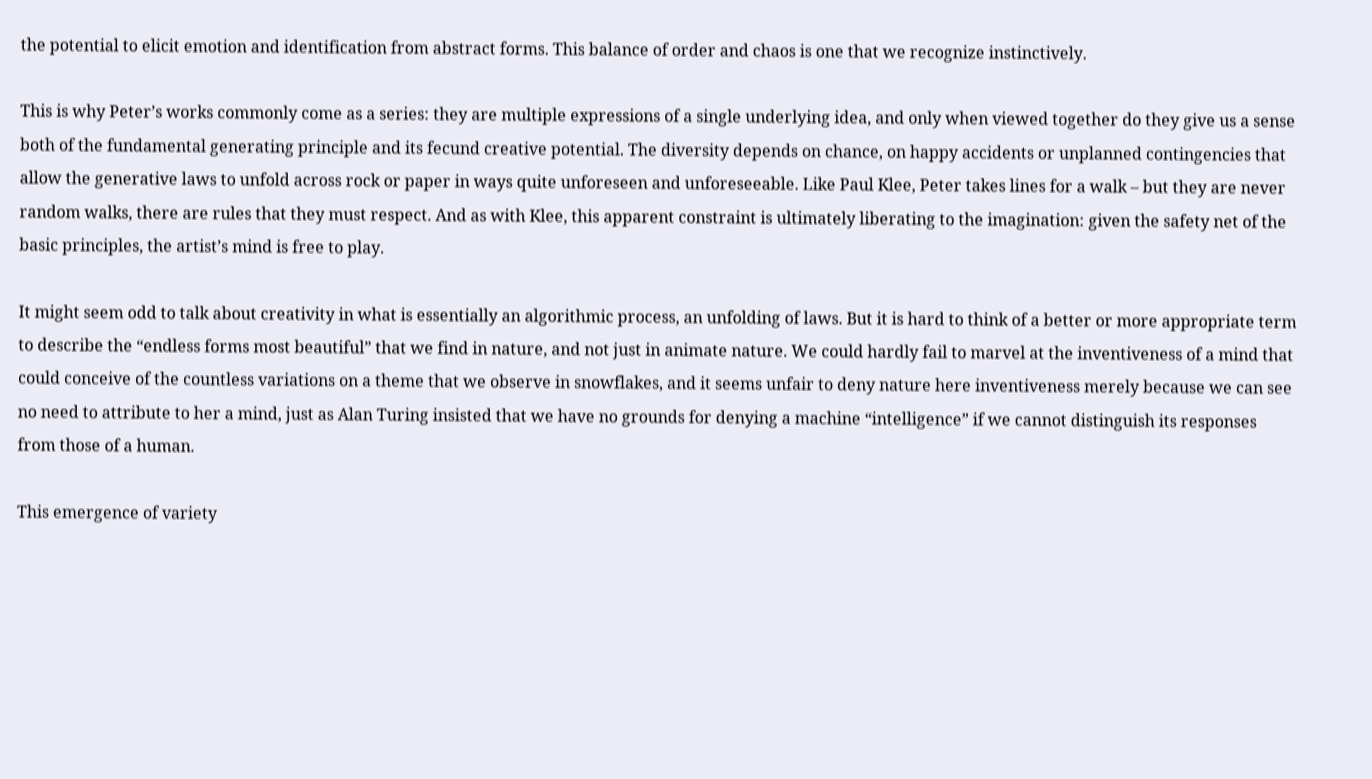the potential to elicit emotion and identification from abstract forms. This balance of order and chaos is one that we recognize instinctively.

This is why Peter’s works commonly come as a series: they are multiple expressions of a single underlying idea, and only when viewed together do they give us a sense both of the fundamental generating principle and its fecund creative potential. The diversity depends on chance, on happy accidents or unplanned contingencies that allow the generative laws to unfold across rock or paper in ways quite unforeseen and unforeseeable. Like Paul Klee, Peter takes lines for a walk – but they are never random walks, there are rules that they must respect. And as with Klee, this apparent constraint is ultimately liberating to the imagination: given the safety net of the basic principles, the artist’s mind is free to play.

It might seem odd to talk about creativity in what is essentially an algorithmic process, an unfolding of laws. But it is hard to think of a better or more appropriate term to describe the “endless forms most beautiful” that we find in nature, and not just in animate nature. We could hardly fail to marvel at the inventiveness of a mind that could conceive of the countless variations on a theme that we observe in snowflakes, and it seems unfair to deny nature here inventiveness merely because we can see no need to attribute to her a mind, just as Alan Turing insisted that we have no grounds for denying a machine “intelligence” if we cannot distinguish its responses from those of a human.

This emergence of variety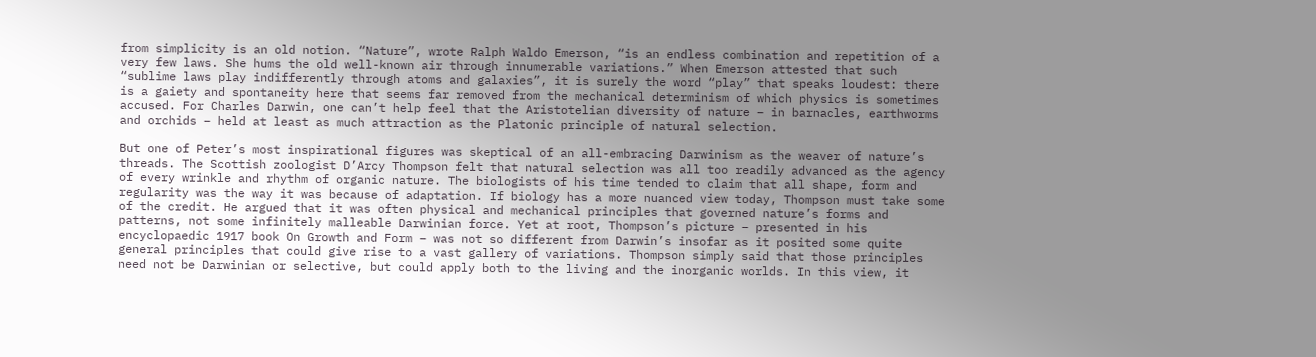from simplicity is an old notion. “Nature”, wrote Ralph Waldo Emerson, “is an endless combination and repetition of a very few laws. She hums the old well-known air through innumerable variations.” When Emerson attested that such “sublime laws play indifferently through atoms and galaxies”, it is surely the word “play” that speaks loudest: there is a gaiety and spontaneity here that seems far removed from the mechanical determinism of which physics is sometimes accused. For Charles Darwin, one can’t help feel that the Aristotelian diversity of nature – in barnacles, earthworms and orchids – held at least as much attraction as the Platonic principle of natural selection.

But one of Peter’s most inspirational figures was skeptical of an all-embracing Darwinism as the weaver of nature’s threads. The Scottish zoologist D’Arcy Thompson felt that natural selection was all too readily advanced as the agency of every wrinkle and rhythm of organic nature. The biologists of his time tended to claim that all shape, form and regularity was the way it was because of adaptation. If biology has a more nuanced view today, Thompson must take some of the credit. He argued that it was often physical and mechanical principles that governed nature’s forms and patterns, not some infinitely malleable Darwinian force. Yet at root, Thompson’s picture – presented in his encyclopaedic 1917 book On Growth and Form – was not so different from Darwin’s insofar as it posited some quite general principles that could give rise to a vast gallery of variations. Thompson simply said that those principles need not be Darwinian or selective, but could apply both to the living and the inorganic worlds. In this view, it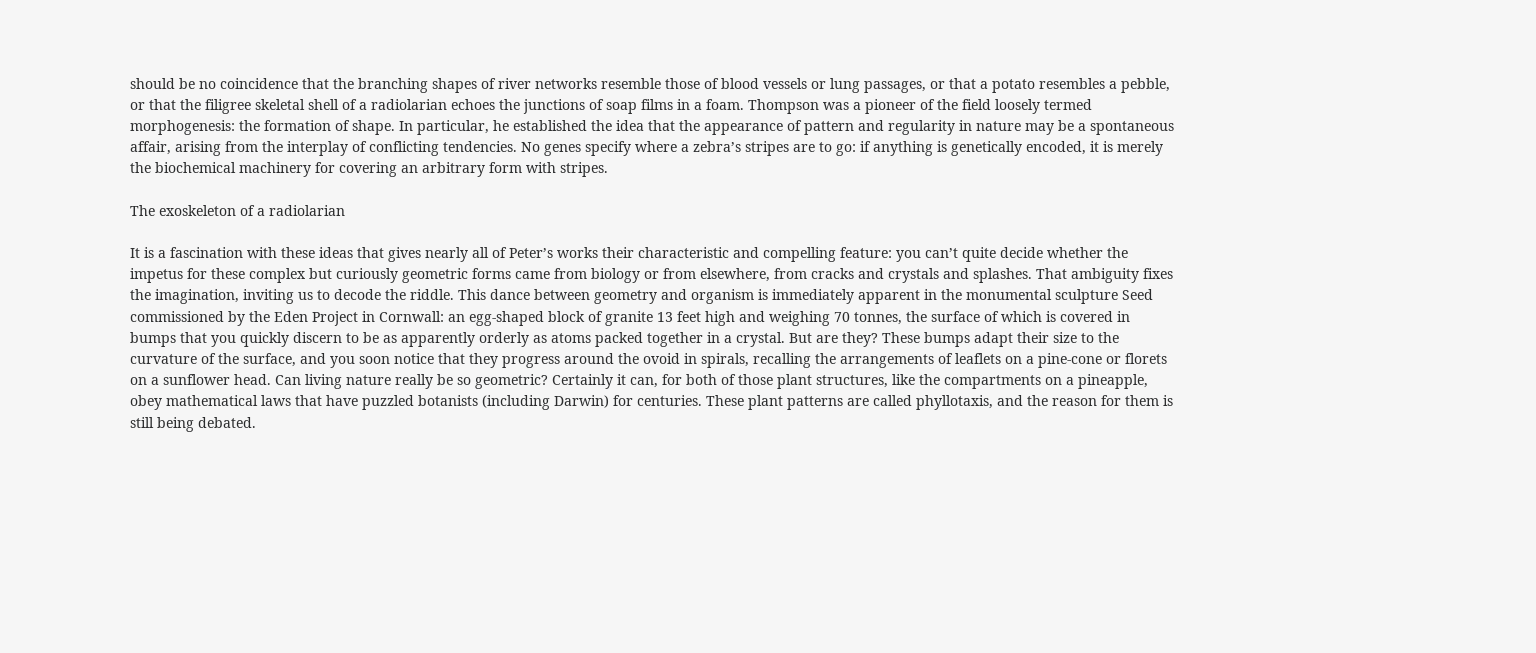should be no coincidence that the branching shapes of river networks resemble those of blood vessels or lung passages, or that a potato resembles a pebble, or that the filigree skeletal shell of a radiolarian echoes the junctions of soap films in a foam. Thompson was a pioneer of the field loosely termed morphogenesis: the formation of shape. In particular, he established the idea that the appearance of pattern and regularity in nature may be a spontaneous affair, arising from the interplay of conflicting tendencies. No genes specify where a zebra’s stripes are to go: if anything is genetically encoded, it is merely the biochemical machinery for covering an arbitrary form with stripes.

The exoskeleton of a radiolarian

It is a fascination with these ideas that gives nearly all of Peter’s works their characteristic and compelling feature: you can’t quite decide whether the impetus for these complex but curiously geometric forms came from biology or from elsewhere, from cracks and crystals and splashes. That ambiguity fixes the imagination, inviting us to decode the riddle. This dance between geometry and organism is immediately apparent in the monumental sculpture Seed commissioned by the Eden Project in Cornwall: an egg-shaped block of granite 13 feet high and weighing 70 tonnes, the surface of which is covered in bumps that you quickly discern to be as apparently orderly as atoms packed together in a crystal. But are they? These bumps adapt their size to the curvature of the surface, and you soon notice that they progress around the ovoid in spirals, recalling the arrangements of leaflets on a pine-cone or florets on a sunflower head. Can living nature really be so geometric? Certainly it can, for both of those plant structures, like the compartments on a pineapple, obey mathematical laws that have puzzled botanists (including Darwin) for centuries. These plant patterns are called phyllotaxis, and the reason for them is still being debated.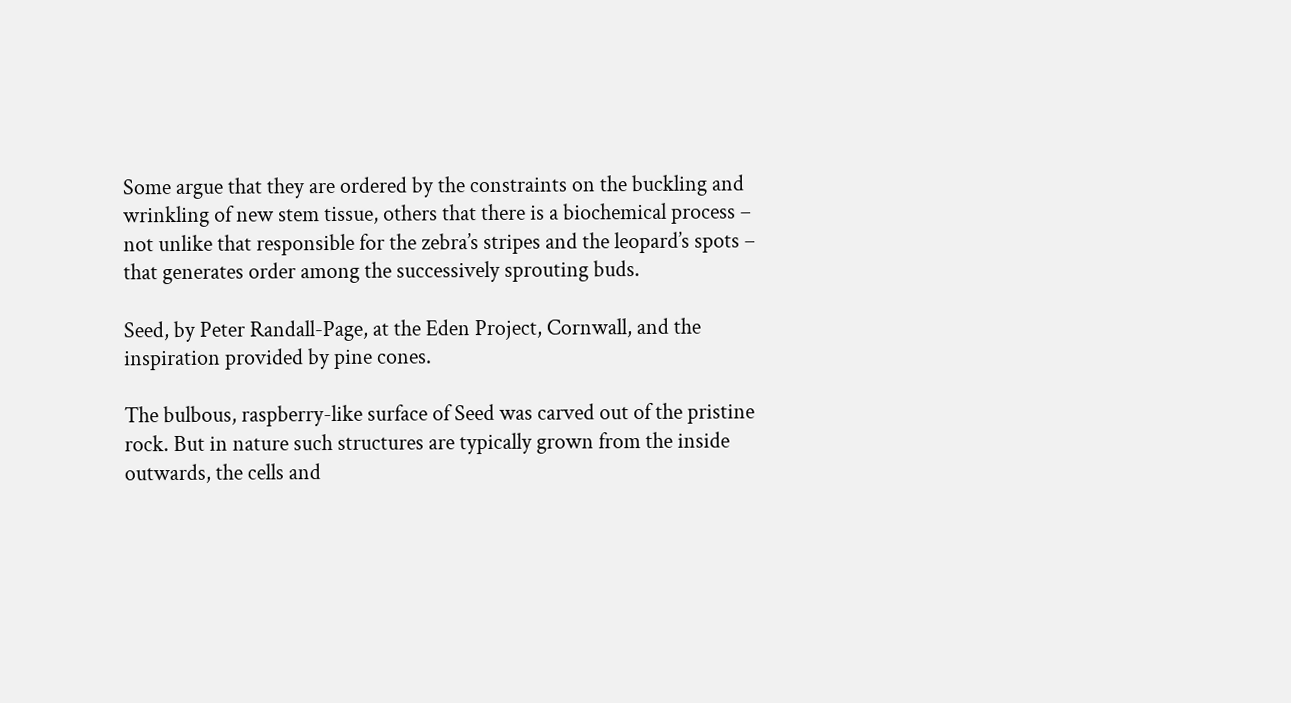Some argue that they are ordered by the constraints on the buckling and wrinkling of new stem tissue, others that there is a biochemical process – not unlike that responsible for the zebra’s stripes and the leopard’s spots – that generates order among the successively sprouting buds.

Seed, by Peter Randall-Page, at the Eden Project, Cornwall, and the inspiration provided by pine cones.

The bulbous, raspberry-like surface of Seed was carved out of the pristine rock. But in nature such structures are typically grown from the inside outwards, the cells and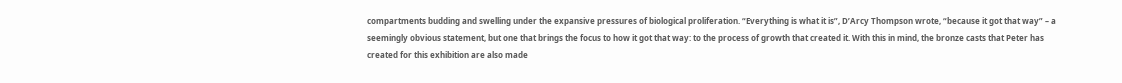compartments budding and swelling under the expansive pressures of biological proliferation. “Everything is what it is”, D’Arcy Thompson wrote, “because it got that way” – a seemingly obvious statement, but one that brings the focus to how it got that way: to the process of growth that created it. With this in mind, the bronze casts that Peter has created for this exhibition are also made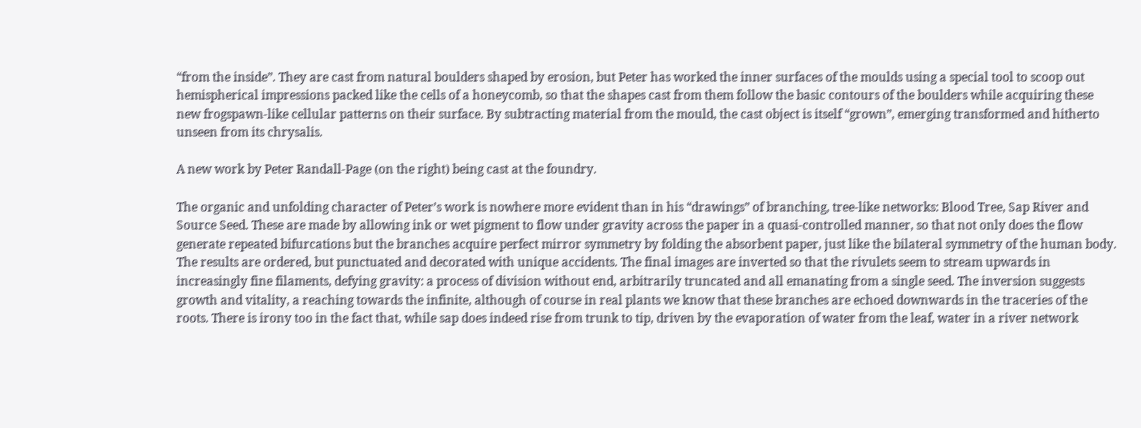“from the inside”. They are cast from natural boulders shaped by erosion, but Peter has worked the inner surfaces of the moulds using a special tool to scoop out hemispherical impressions packed like the cells of a honeycomb, so that the shapes cast from them follow the basic contours of the boulders while acquiring these new frogspawn-like cellular patterns on their surface. By subtracting material from the mould, the cast object is itself “grown”, emerging transformed and hitherto unseen from its chrysalis.

A new work by Peter Randall-Page (on the right) being cast at the foundry.

The organic and unfolding character of Peter’s work is nowhere more evident than in his “drawings” of branching, tree-like networks: Blood Tree, Sap River and Source Seed. These are made by allowing ink or wet pigment to flow under gravity across the paper in a quasi-controlled manner, so that not only does the flow generate repeated bifurcations but the branches acquire perfect mirror symmetry by folding the absorbent paper, just like the bilateral symmetry of the human body. The results are ordered, but punctuated and decorated with unique accidents. The final images are inverted so that the rivulets seem to stream upwards in increasingly fine filaments, defying gravity: a process of division without end, arbitrarily truncated and all emanating from a single seed. The inversion suggests growth and vitality, a reaching towards the infinite, although of course in real plants we know that these branches are echoed downwards in the traceries of the roots. There is irony too in the fact that, while sap does indeed rise from trunk to tip, driven by the evaporation of water from the leaf, water in a river network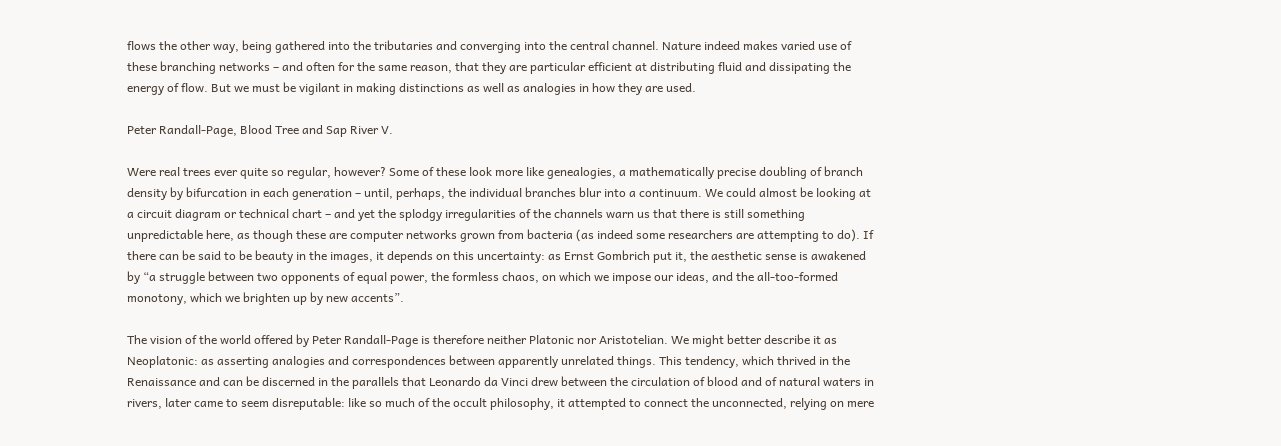flows the other way, being gathered into the tributaries and converging into the central channel. Nature indeed makes varied use of these branching networks – and often for the same reason, that they are particular efficient at distributing fluid and dissipating the energy of flow. But we must be vigilant in making distinctions as well as analogies in how they are used.

Peter Randall-Page, Blood Tree and Sap River V.

Were real trees ever quite so regular, however? Some of these look more like genealogies, a mathematically precise doubling of branch density by bifurcation in each generation – until, perhaps, the individual branches blur into a continuum. We could almost be looking at a circuit diagram or technical chart – and yet the splodgy irregularities of the channels warn us that there is still something unpredictable here, as though these are computer networks grown from bacteria (as indeed some researchers are attempting to do). If there can be said to be beauty in the images, it depends on this uncertainty: as Ernst Gombrich put it, the aesthetic sense is awakened by “a struggle between two opponents of equal power, the formless chaos, on which we impose our ideas, and the all-too-formed monotony, which we brighten up by new accents”.

The vision of the world offered by Peter Randall-Page is therefore neither Platonic nor Aristotelian. We might better describe it as Neoplatonic: as asserting analogies and correspondences between apparently unrelated things. This tendency, which thrived in the Renaissance and can be discerned in the parallels that Leonardo da Vinci drew between the circulation of blood and of natural waters in rivers, later came to seem disreputable: like so much of the occult philosophy, it attempted to connect the unconnected, relying on mere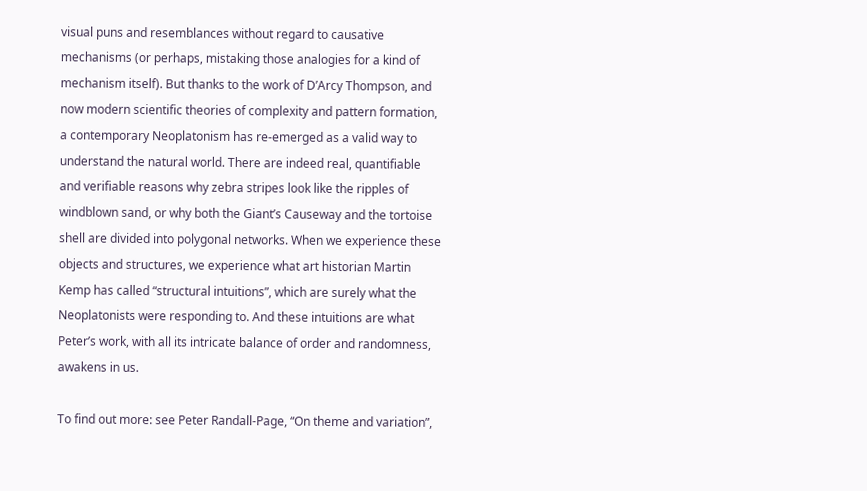visual puns and resemblances without regard to causative mechanisms (or perhaps, mistaking those analogies for a kind of mechanism itself). But thanks to the work of D’Arcy Thompson, and now modern scientific theories of complexity and pattern formation, a contemporary Neoplatonism has re-emerged as a valid way to understand the natural world. There are indeed real, quantifiable and verifiable reasons why zebra stripes look like the ripples of windblown sand, or why both the Giant’s Causeway and the tortoise shell are divided into polygonal networks. When we experience these objects and structures, we experience what art historian Martin Kemp has called “structural intuitions”, which are surely what the Neoplatonists were responding to. And these intuitions are what Peter’s work, with all its intricate balance of order and randomness, awakens in us.

To find out more: see Peter Randall-Page, “On theme and variation”,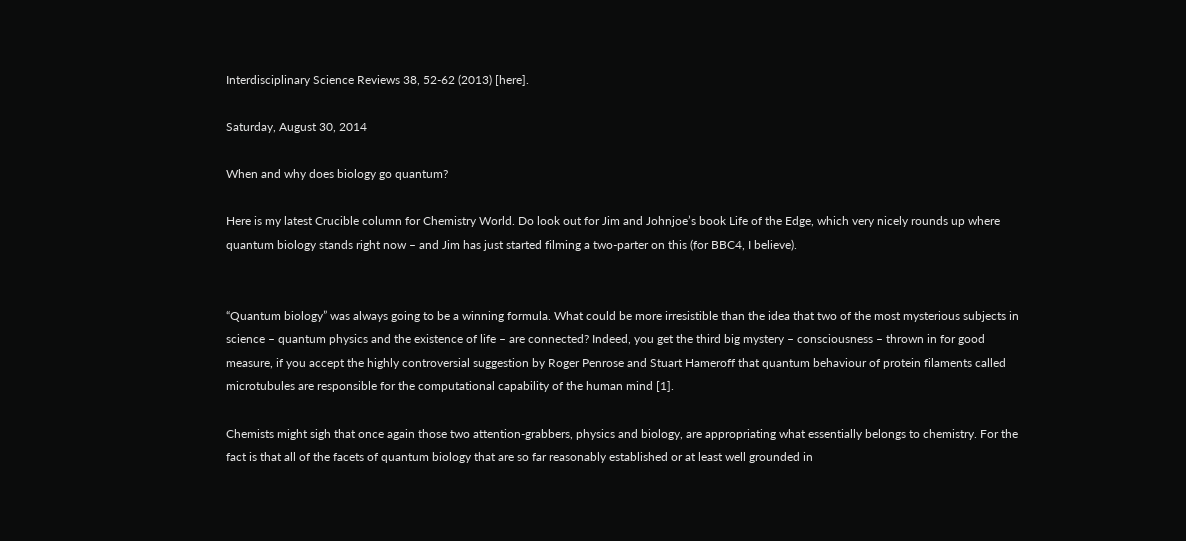Interdisciplinary Science Reviews 38, 52-62 (2013) [here].

Saturday, August 30, 2014

When and why does biology go quantum?

Here is my latest Crucible column for Chemistry World. Do look out for Jim and Johnjoe’s book Life of the Edge, which very nicely rounds up where quantum biology stands right now – and Jim has just started filming a two-parter on this (for BBC4, I believe).


“Quantum biology” was always going to be a winning formula. What could be more irresistible than the idea that two of the most mysterious subjects in science – quantum physics and the existence of life – are connected? Indeed, you get the third big mystery – consciousness – thrown in for good measure, if you accept the highly controversial suggestion by Roger Penrose and Stuart Hameroff that quantum behaviour of protein filaments called microtubules are responsible for the computational capability of the human mind [1].

Chemists might sigh that once again those two attention-grabbers, physics and biology, are appropriating what essentially belongs to chemistry. For the fact is that all of the facets of quantum biology that are so far reasonably established or at least well grounded in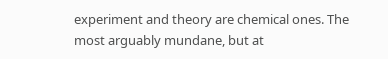experiment and theory are chemical ones. The most arguably mundane, but at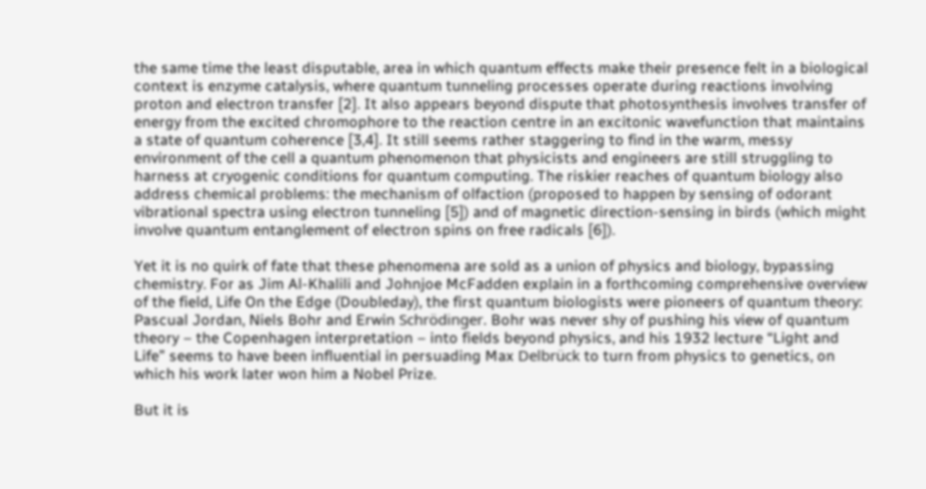the same time the least disputable, area in which quantum effects make their presence felt in a biological context is enzyme catalysis, where quantum tunneling processes operate during reactions involving proton and electron transfer [2]. It also appears beyond dispute that photosynthesis involves transfer of energy from the excited chromophore to the reaction centre in an excitonic wavefunction that maintains a state of quantum coherence [3,4]. It still seems rather staggering to find in the warm, messy environment of the cell a quantum phenomenon that physicists and engineers are still struggling to harness at cryogenic conditions for quantum computing. The riskier reaches of quantum biology also address chemical problems: the mechanism of olfaction (proposed to happen by sensing of odorant vibrational spectra using electron tunneling [5]) and of magnetic direction-sensing in birds (which might involve quantum entanglement of electron spins on free radicals [6]).

Yet it is no quirk of fate that these phenomena are sold as a union of physics and biology, bypassing chemistry. For as Jim Al-Khalili and Johnjoe McFadden explain in a forthcoming comprehensive overview of the field, Life On the Edge (Doubleday), the first quantum biologists were pioneers of quantum theory: Pascual Jordan, Niels Bohr and Erwin Schrödinger. Bohr was never shy of pushing his view of quantum theory – the Copenhagen interpretation – into fields beyond physics, and his 1932 lecture “Light and Life” seems to have been influential in persuading Max Delbrück to turn from physics to genetics, on which his work later won him a Nobel Prize.

But it is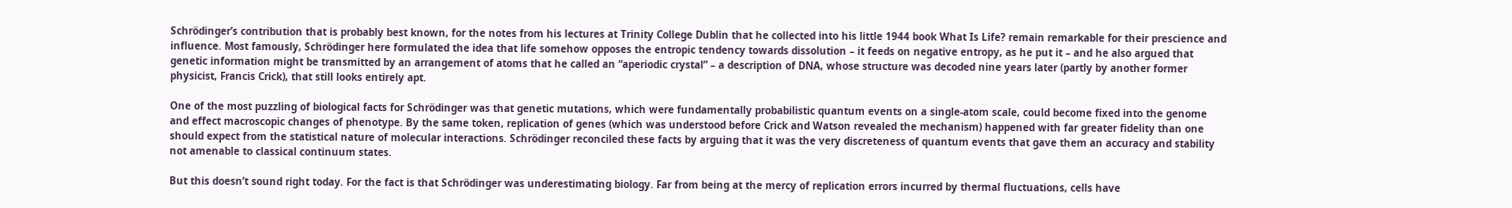Schrödinger’s contribution that is probably best known, for the notes from his lectures at Trinity College Dublin that he collected into his little 1944 book What Is Life? remain remarkable for their prescience and influence. Most famously, Schrödinger here formulated the idea that life somehow opposes the entropic tendency towards dissolution – it feeds on negative entropy, as he put it – and he also argued that genetic information might be transmitted by an arrangement of atoms that he called an “aperiodic crystal” – a description of DNA, whose structure was decoded nine years later (partly by another former physicist, Francis Crick), that still looks entirely apt.

One of the most puzzling of biological facts for Schrödinger was that genetic mutations, which were fundamentally probabilistic quantum events on a single-atom scale, could become fixed into the genome and effect macroscopic changes of phenotype. By the same token, replication of genes (which was understood before Crick and Watson revealed the mechanism) happened with far greater fidelity than one should expect from the statistical nature of molecular interactions. Schrödinger reconciled these facts by arguing that it was the very discreteness of quantum events that gave them an accuracy and stability not amenable to classical continuum states.

But this doesn’t sound right today. For the fact is that Schrödinger was underestimating biology. Far from being at the mercy of replication errors incurred by thermal fluctuations, cells have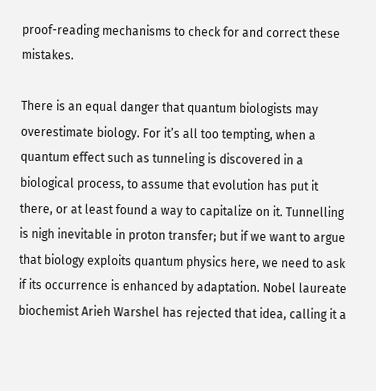proof-reading mechanisms to check for and correct these mistakes.

There is an equal danger that quantum biologists may overestimate biology. For it’s all too tempting, when a quantum effect such as tunneling is discovered in a biological process, to assume that evolution has put it there, or at least found a way to capitalize on it. Tunnelling is nigh inevitable in proton transfer; but if we want to argue that biology exploits quantum physics here, we need to ask if its occurrence is enhanced by adaptation. Nobel laureate biochemist Arieh Warshel has rejected that idea, calling it a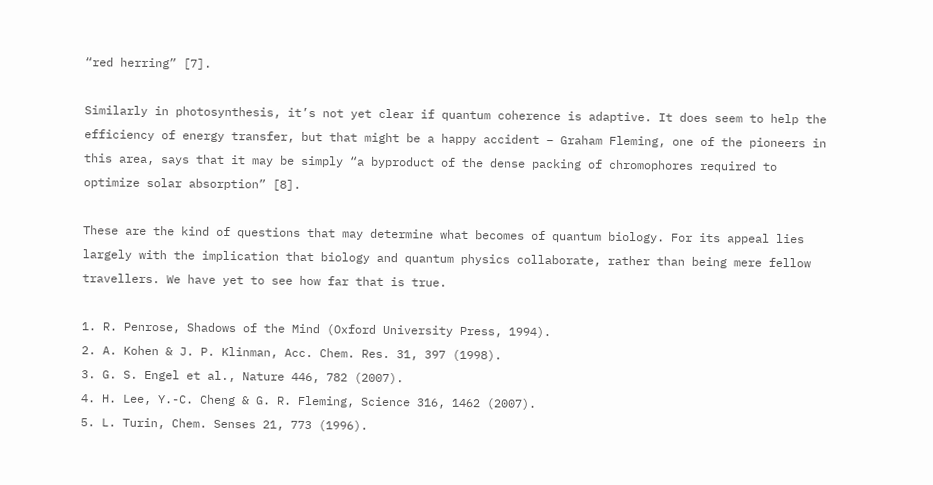“red herring” [7].

Similarly in photosynthesis, it’s not yet clear if quantum coherence is adaptive. It does seem to help the efficiency of energy transfer, but that might be a happy accident – Graham Fleming, one of the pioneers in this area, says that it may be simply “a byproduct of the dense packing of chromophores required to optimize solar absorption” [8].

These are the kind of questions that may determine what becomes of quantum biology. For its appeal lies largely with the implication that biology and quantum physics collaborate, rather than being mere fellow travellers. We have yet to see how far that is true.

1. R. Penrose, Shadows of the Mind (Oxford University Press, 1994).
2. A. Kohen & J. P. Klinman, Acc. Chem. Res. 31, 397 (1998).
3. G. S. Engel et al., Nature 446, 782 (2007).
4. H. Lee, Y.-C. Cheng & G. R. Fleming, Science 316, 1462 (2007).
5. L. Turin, Chem. Senses 21, 773 (1996).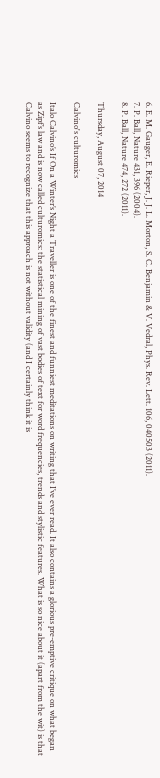6. E. M. Gauger, E. Rieper, J. J. L. Morton, S. C. Benjamin & V. Vedral, Phys. Rev. Lett. 106, 040503 (2011).
7. P. Ball, Nature 431, 396 (2004).
8. P. Ball, Nature 474, 272 (2011).

Thursday, August 07, 2014

Calvino's culturomics

Italo Calvino’s If On a Winter’s Night a Traveller is one of the finest and funniest meditations on writing that I’ve ever read. It also contains a glorious pre-emptive critique on what began as Zipf’s law and is now called culturomics: the statistical mining of vast bodies of text for word frequencies, trends and stylistic features. What is so nice about it (apart from the wit) is that Calvino seems to recognize that this approach is not without validity (and I certainly think it is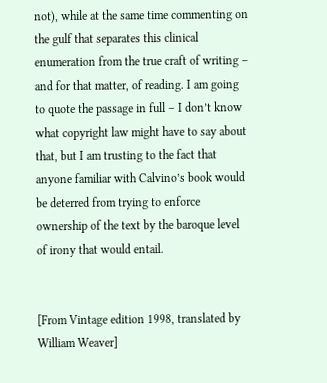not), while at the same time commenting on the gulf that separates this clinical enumeration from the true craft of writing – and for that matter, of reading. I am going to quote the passage in full – I don’t know what copyright law might have to say about that, but I am trusting to the fact that anyone familiar with Calvino’s book would be deterred from trying to enforce ownership of the text by the baroque level of irony that would entail.


[From Vintage edition 1998, translated by William Weaver]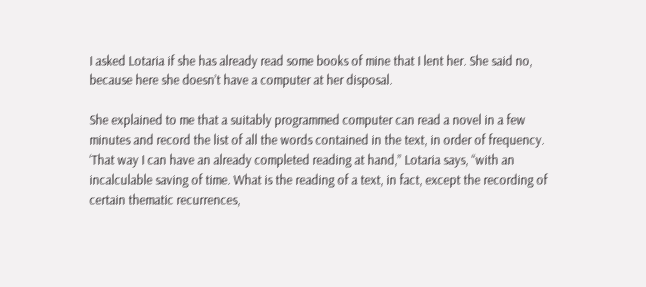I asked Lotaria if she has already read some books of mine that I lent her. She said no, because here she doesn’t have a computer at her disposal.

She explained to me that a suitably programmed computer can read a novel in a few minutes and record the list of all the words contained in the text, in order of frequency. ‘That way I can have an already completed reading at hand,” Lotaria says, “with an incalculable saving of time. What is the reading of a text, in fact, except the recording of certain thematic recurrences,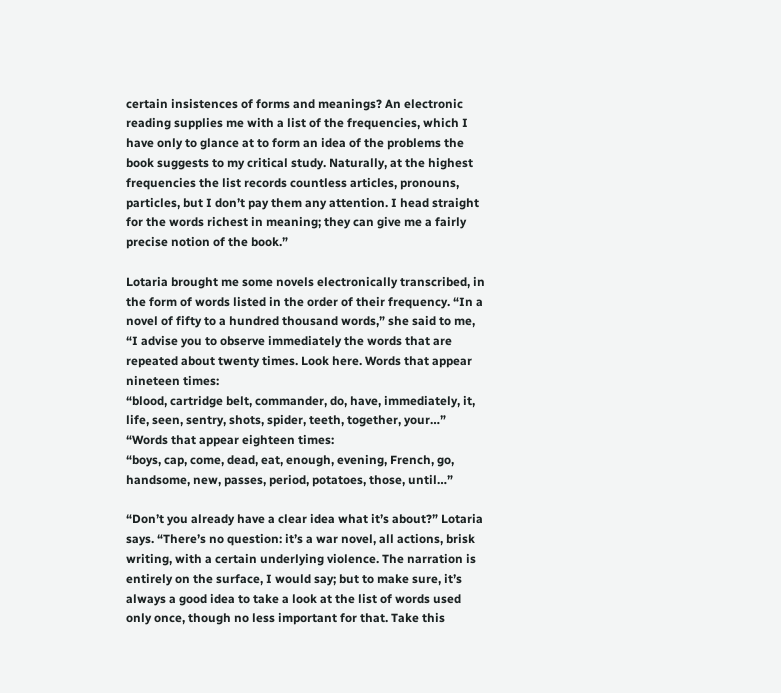certain insistences of forms and meanings? An electronic reading supplies me with a list of the frequencies, which I have only to glance at to form an idea of the problems the book suggests to my critical study. Naturally, at the highest frequencies the list records countless articles, pronouns, particles, but I don’t pay them any attention. I head straight for the words richest in meaning; they can give me a fairly precise notion of the book.”

Lotaria brought me some novels electronically transcribed, in the form of words listed in the order of their frequency. “In a novel of fifty to a hundred thousand words,” she said to me, “I advise you to observe immediately the words that are repeated about twenty times. Look here. Words that appear nineteen times:
“blood, cartridge belt, commander, do, have, immediately, it, life, seen, sentry, shots, spider, teeth, together, your…”
“Words that appear eighteen times:
“boys, cap, come, dead, eat, enough, evening, French, go, handsome, new, passes, period, potatoes, those, until…”

“Don’t you already have a clear idea what it’s about?” Lotaria says. “There’s no question: it’s a war novel, all actions, brisk writing, with a certain underlying violence. The narration is entirely on the surface, I would say; but to make sure, it’s always a good idea to take a look at the list of words used only once, though no less important for that. Take this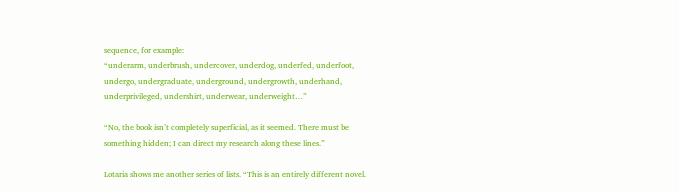sequence, for example:
“underarm, underbrush, undercover, underdog, underfed, underfoot, undergo, undergraduate, underground, undergrowth, underhand, underprivileged, undershirt, underwear, underweight…”

“No, the book isn’t completely superficial, as it seemed. There must be something hidden; I can direct my research along these lines.”

Lotaria shows me another series of lists. “This is an entirely different novel.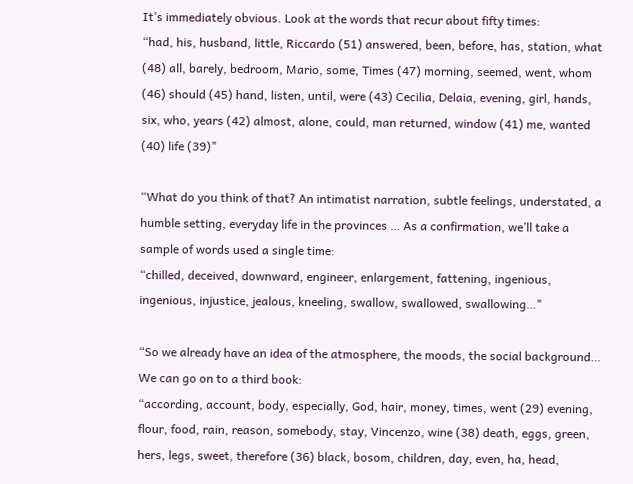It’s immediately obvious. Look at the words that recur about fifty times:
“had, his, husband, little, Riccardo (51) answered, been, before, has, station, what (48) all, barely, bedroom, Mario, some, Times (47) morning, seemed, went, whom (46) should (45) hand, listen, until, were (43) Cecilia, Delaia, evening, girl, hands, six, who, years (42) almost, alone, could, man returned, window (41) me, wanted (40) life (39)"

“What do you think of that? An intimatist narration, subtle feelings, understated, a humble setting, everyday life in the provinces … As a confirmation, we’ll take a sample of words used a single time:
“chilled, deceived, downward, engineer, enlargement, fattening, ingenious, ingenious, injustice, jealous, kneeling, swallow, swallowed, swallowing…"

“So we already have an idea of the atmosphere, the moods, the social background… We can go on to a third book:
“according, account, body, especially, God, hair, money, times, went (29) evening, flour, food, rain, reason, somebody, stay, Vincenzo, wine (38) death, eggs, green, hers, legs, sweet, therefore (36) black, bosom, children, day, even, ha, head,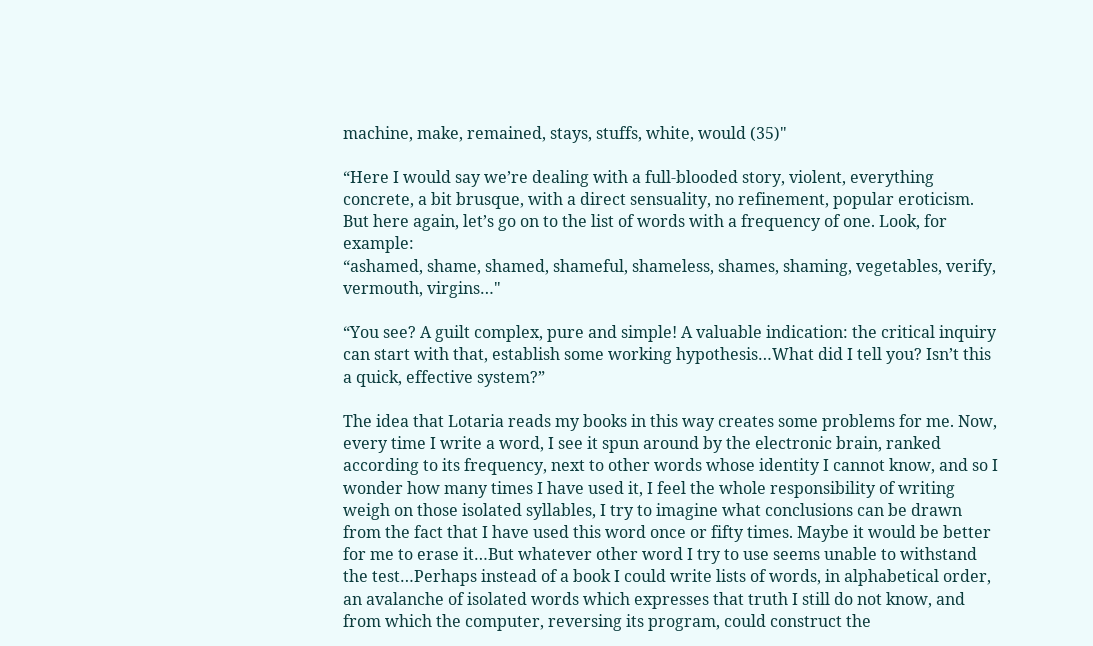machine, make, remained, stays, stuffs, white, would (35)"

“Here I would say we’re dealing with a full-blooded story, violent, everything concrete, a bit brusque, with a direct sensuality, no refinement, popular eroticism. But here again, let’s go on to the list of words with a frequency of one. Look, for example:
“ashamed, shame, shamed, shameful, shameless, shames, shaming, vegetables, verify, vermouth, virgins…"

“You see? A guilt complex, pure and simple! A valuable indication: the critical inquiry can start with that, establish some working hypothesis…What did I tell you? Isn’t this a quick, effective system?”

The idea that Lotaria reads my books in this way creates some problems for me. Now, every time I write a word, I see it spun around by the electronic brain, ranked according to its frequency, next to other words whose identity I cannot know, and so I wonder how many times I have used it, I feel the whole responsibility of writing weigh on those isolated syllables, I try to imagine what conclusions can be drawn from the fact that I have used this word once or fifty times. Maybe it would be better for me to erase it…But whatever other word I try to use seems unable to withstand the test…Perhaps instead of a book I could write lists of words, in alphabetical order, an avalanche of isolated words which expresses that truth I still do not know, and from which the computer, reversing its program, could construct the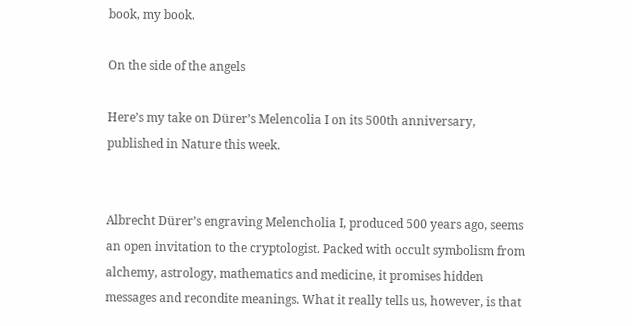book, my book.

On the side of the angels

Here’s my take on Dürer’s Melencolia I on its 500th anniversary, published in Nature this week.


Albrecht Dürer’s engraving Melencholia I, produced 500 years ago, seems an open invitation to the cryptologist. Packed with occult symbolism from alchemy, astrology, mathematics and medicine, it promises hidden messages and recondite meanings. What it really tells us, however, is that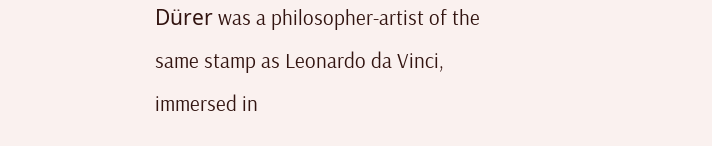Dürer was a philosopher-artist of the same stamp as Leonardo da Vinci, immersed in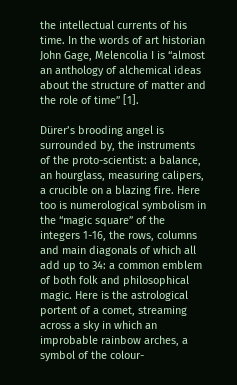the intellectual currents of his time. In the words of art historian John Gage, Melencolia I is “almost an anthology of alchemical ideas about the structure of matter and the role of time” [1].

Dürer’s brooding angel is surrounded by, the instruments of the proto-scientist: a balance, an hourglass, measuring calipers, a crucible on a blazing fire. Here too is numerological symbolism in the “magic square” of the integers 1-16, the rows, columns and main diagonals of which all add up to 34: a common emblem of both folk and philosophical magic. Here is the astrological portent of a comet, streaming across a sky in which an improbable rainbow arches, a symbol of the colour-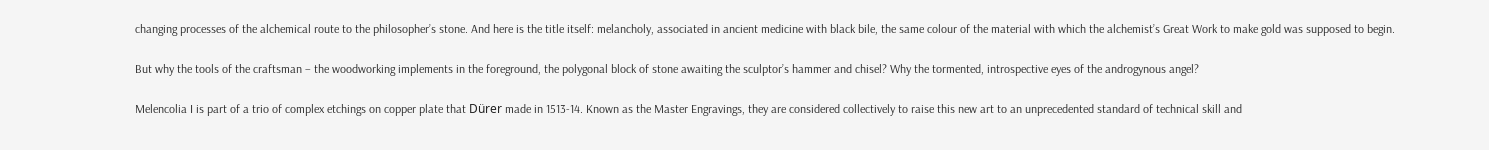changing processes of the alchemical route to the philosopher’s stone. And here is the title itself: melancholy, associated in ancient medicine with black bile, the same colour of the material with which the alchemist’s Great Work to make gold was supposed to begin.

But why the tools of the craftsman – the woodworking implements in the foreground, the polygonal block of stone awaiting the sculptor’s hammer and chisel? Why the tormented, introspective eyes of the androgynous angel?

Melencolia I is part of a trio of complex etchings on copper plate that Dürer made in 1513-14. Known as the Master Engravings, they are considered collectively to raise this new art to an unprecedented standard of technical skill and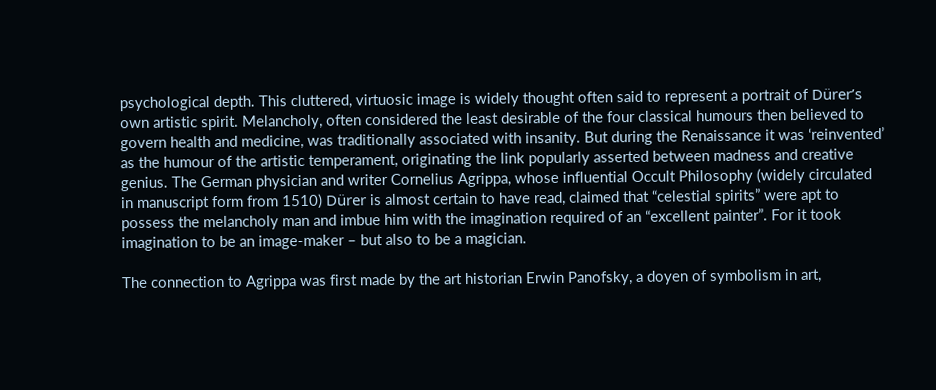psychological depth. This cluttered, virtuosic image is widely thought often said to represent a portrait of Dürer’s own artistic spirit. Melancholy, often considered the least desirable of the four classical humours then believed to govern health and medicine, was traditionally associated with insanity. But during the Renaissance it was ‘reinvented’ as the humour of the artistic temperament, originating the link popularly asserted between madness and creative genius. The German physician and writer Cornelius Agrippa, whose influential Occult Philosophy (widely circulated in manuscript form from 1510) Dürer is almost certain to have read, claimed that “celestial spirits” were apt to possess the melancholy man and imbue him with the imagination required of an “excellent painter”. For it took imagination to be an image-maker – but also to be a magician.

The connection to Agrippa was first made by the art historian Erwin Panofsky, a doyen of symbolism in art,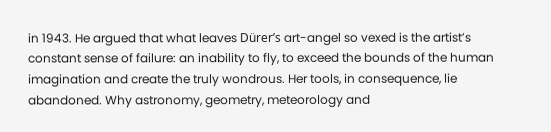in 1943. He argued that what leaves Dürer’s art-angel so vexed is the artist’s constant sense of failure: an inability to fly, to exceed the bounds of the human imagination and create the truly wondrous. Her tools, in consequence, lie abandoned. Why astronomy, geometry, meteorology and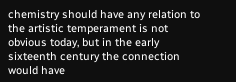chemistry should have any relation to the artistic temperament is not obvious today, but in the early sixteenth century the connection would have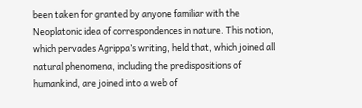been taken for granted by anyone familiar with the Neoplatonic idea of correspondences in nature. This notion, which pervades Agrippa’s writing, held that, which joined all natural phenomena, including the predispositions of humankind, are joined into a web of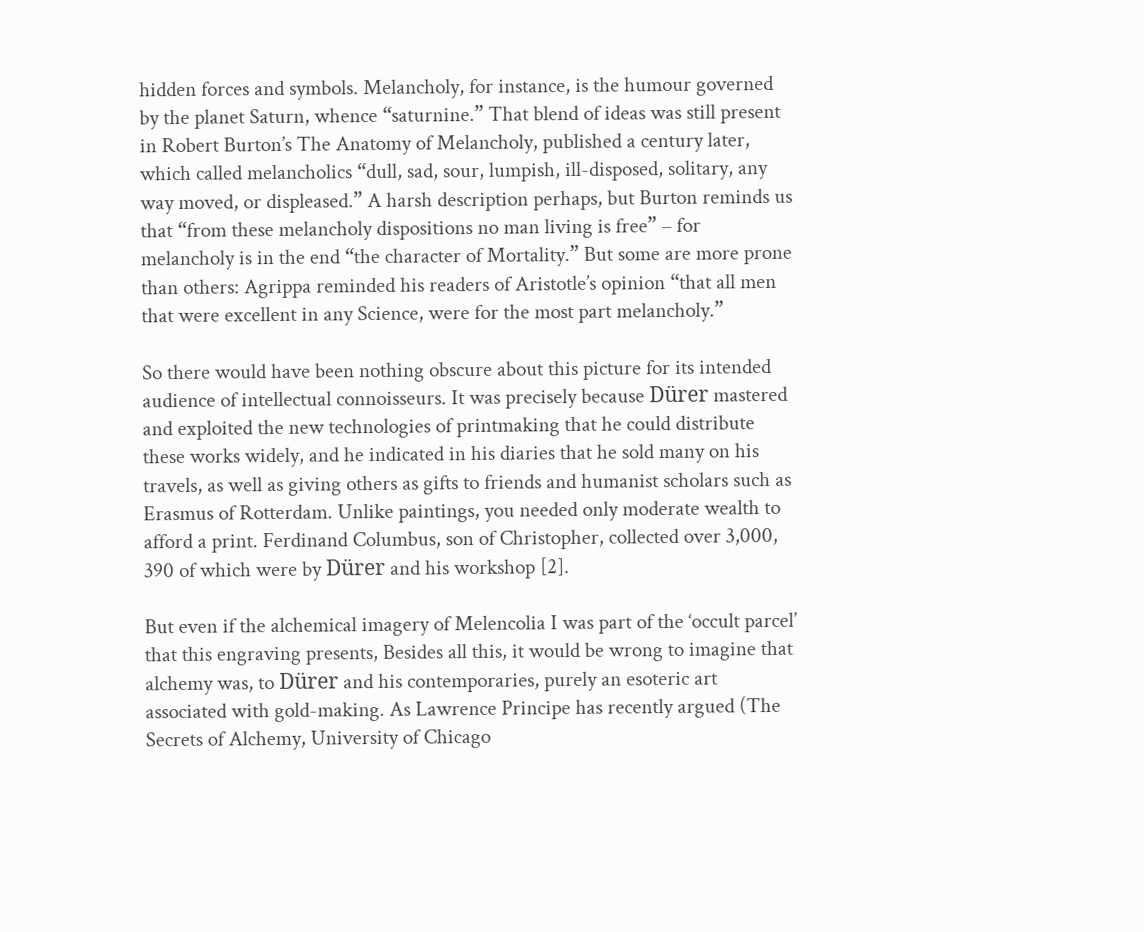hidden forces and symbols. Melancholy, for instance, is the humour governed by the planet Saturn, whence “saturnine.” That blend of ideas was still present in Robert Burton’s The Anatomy of Melancholy, published a century later, which called melancholics “dull, sad, sour, lumpish, ill-disposed, solitary, any way moved, or displeased.” A harsh description perhaps, but Burton reminds us that “from these melancholy dispositions no man living is free” – for melancholy is in the end “the character of Mortality.” But some are more prone than others: Agrippa reminded his readers of Aristotle’s opinion “that all men that were excellent in any Science, were for the most part melancholy.”

So there would have been nothing obscure about this picture for its intended audience of intellectual connoisseurs. It was precisely because Dürer mastered and exploited the new technologies of printmaking that he could distribute these works widely, and he indicated in his diaries that he sold many on his travels, as well as giving others as gifts to friends and humanist scholars such as Erasmus of Rotterdam. Unlike paintings, you needed only moderate wealth to afford a print. Ferdinand Columbus, son of Christopher, collected over 3,000, 390 of which were by Dürer and his workshop [2].

But even if the alchemical imagery of Melencolia I was part of the ‘occult parcel’ that this engraving presents, Besides all this, it would be wrong to imagine that alchemy was, to Dürer and his contemporaries, purely an esoteric art associated with gold-making. As Lawrence Principe has recently argued (The Secrets of Alchemy, University of Chicago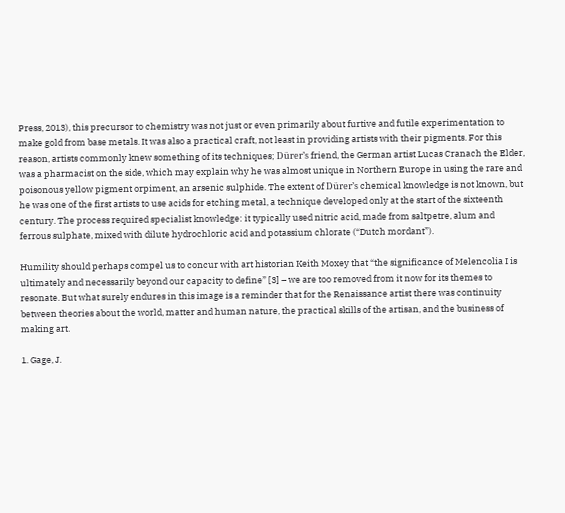Press, 2013), this precursor to chemistry was not just or even primarily about furtive and futile experimentation to make gold from base metals. It was also a practical craft, not least in providing artists with their pigments. For this reason, artists commonly knew something of its techniques; Dürer’s friend, the German artist Lucas Cranach the Elder, was a pharmacist on the side, which may explain why he was almost unique in Northern Europe in using the rare and poisonous yellow pigment orpiment, an arsenic sulphide. The extent of Dürer’s chemical knowledge is not known, but he was one of the first artists to use acids for etching metal, a technique developed only at the start of the sixteenth century. The process required specialist knowledge: it typically used nitric acid, made from saltpetre, alum and ferrous sulphate, mixed with dilute hydrochloric acid and potassium chlorate (“Dutch mordant”).

Humility should perhaps compel us to concur with art historian Keith Moxey that “the significance of Melencolia I is ultimately and necessarily beyond our capacity to define” [3] – we are too removed from it now for its themes to resonate. But what surely endures in this image is a reminder that for the Renaissance artist there was continuity between theories about the world, matter and human nature, the practical skills of the artisan, and the business of making art.

1. Gage, J.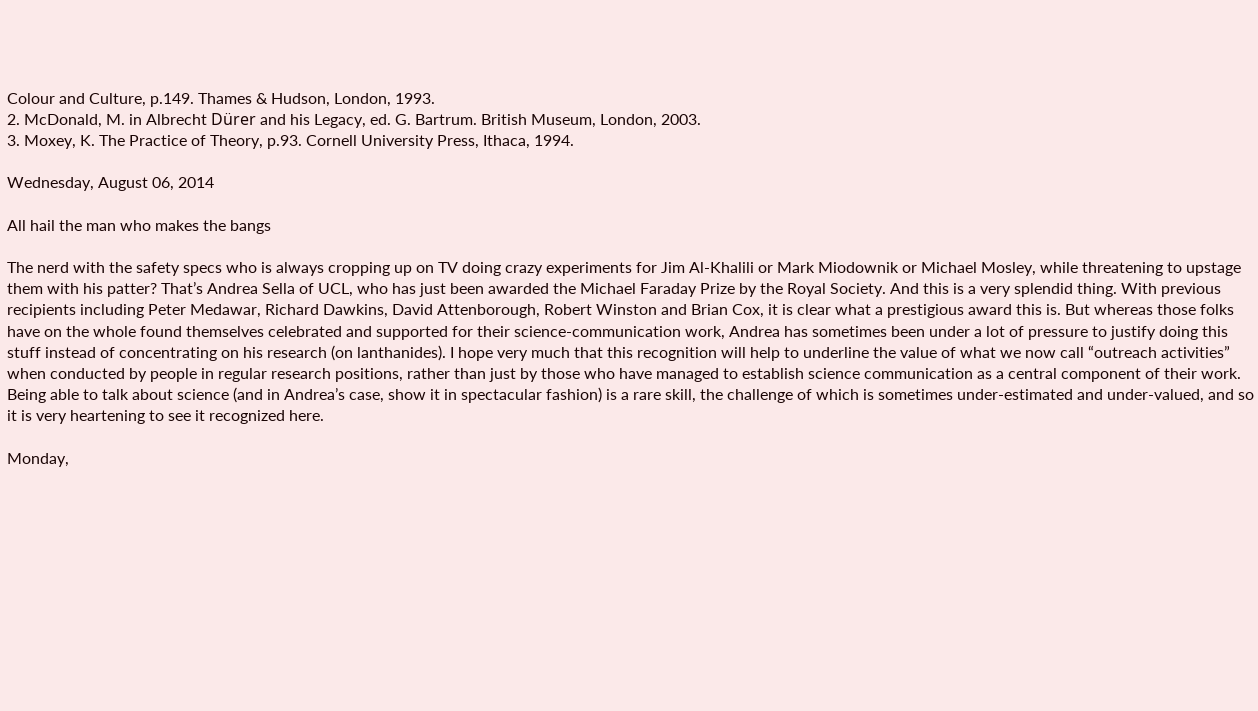Colour and Culture, p.149. Thames & Hudson, London, 1993.
2. McDonald, M. in Albrecht Dürer and his Legacy, ed. G. Bartrum. British Museum, London, 2003.
3. Moxey, K. The Practice of Theory, p.93. Cornell University Press, Ithaca, 1994.

Wednesday, August 06, 2014

All hail the man who makes the bangs

The nerd with the safety specs who is always cropping up on TV doing crazy experiments for Jim Al-Khalili or Mark Miodownik or Michael Mosley, while threatening to upstage them with his patter? That’s Andrea Sella of UCL, who has just been awarded the Michael Faraday Prize by the Royal Society. And this is a very splendid thing. With previous recipients including Peter Medawar, Richard Dawkins, David Attenborough, Robert Winston and Brian Cox, it is clear what a prestigious award this is. But whereas those folks have on the whole found themselves celebrated and supported for their science-communication work, Andrea has sometimes been under a lot of pressure to justify doing this stuff instead of concentrating on his research (on lanthanides). I hope very much that this recognition will help to underline the value of what we now call “outreach activities” when conducted by people in regular research positions, rather than just by those who have managed to establish science communication as a central component of their work. Being able to talk about science (and in Andrea’s case, show it in spectacular fashion) is a rare skill, the challenge of which is sometimes under-estimated and under-valued, and so it is very heartening to see it recognized here.

Monday,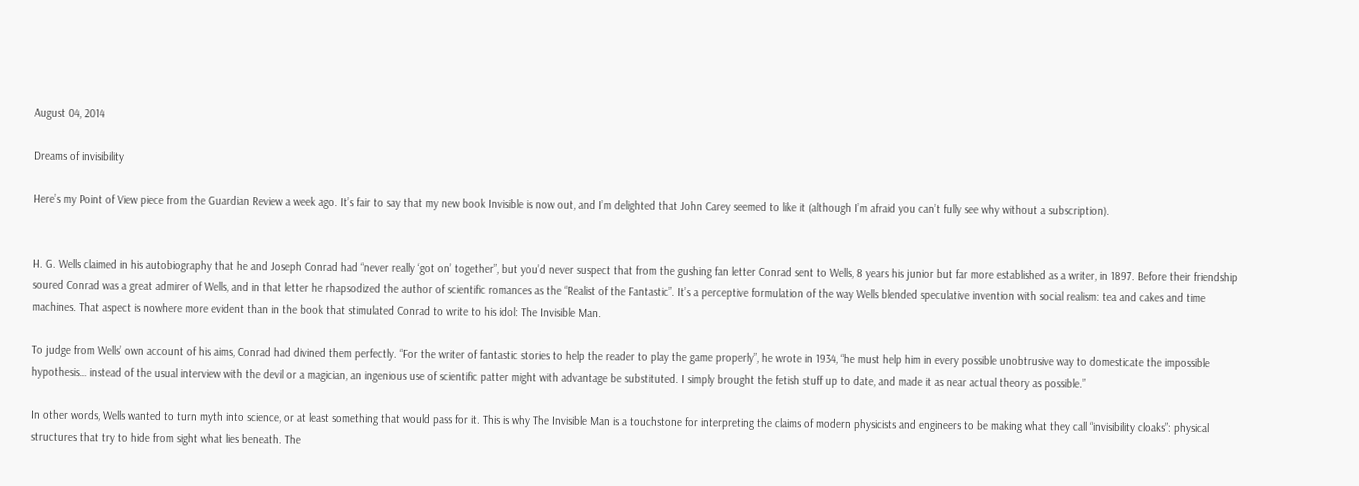August 04, 2014

Dreams of invisibility

Here’s my Point of View piece from the Guardian Review a week ago. It’s fair to say that my new book Invisible is now out, and I’m delighted that John Carey seemed to like it (although I’m afraid you can’t fully see why without a subscription).


H. G. Wells claimed in his autobiography that he and Joseph Conrad had “never really ‘got on’ together”, but you’d never suspect that from the gushing fan letter Conrad sent to Wells, 8 years his junior but far more established as a writer, in 1897. Before their friendship soured Conrad was a great admirer of Wells, and in that letter he rhapsodized the author of scientific romances as the “Realist of the Fantastic”. It’s a perceptive formulation of the way Wells blended speculative invention with social realism: tea and cakes and time machines. That aspect is nowhere more evident than in the book that stimulated Conrad to write to his idol: The Invisible Man.

To judge from Wells’ own account of his aims, Conrad had divined them perfectly. “For the writer of fantastic stories to help the reader to play the game properly”, he wrote in 1934, “he must help him in every possible unobtrusive way to domesticate the impossible hypothesis… instead of the usual interview with the devil or a magician, an ingenious use of scientific patter might with advantage be substituted. I simply brought the fetish stuff up to date, and made it as near actual theory as possible.”

In other words, Wells wanted to turn myth into science, or at least something that would pass for it. This is why The Invisible Man is a touchstone for interpreting the claims of modern physicists and engineers to be making what they call “invisibility cloaks”: physical structures that try to hide from sight what lies beneath. The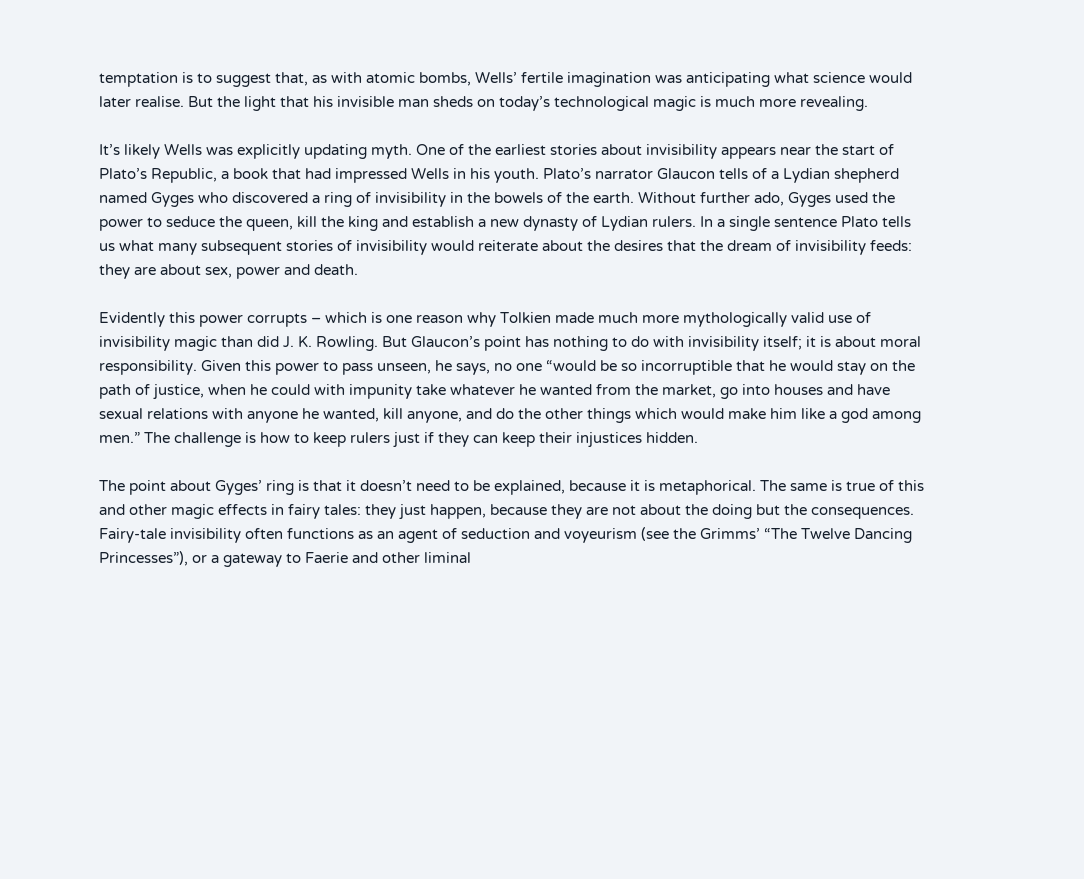temptation is to suggest that, as with atomic bombs, Wells’ fertile imagination was anticipating what science would later realise. But the light that his invisible man sheds on today’s technological magic is much more revealing.

It’s likely Wells was explicitly updating myth. One of the earliest stories about invisibility appears near the start of Plato’s Republic, a book that had impressed Wells in his youth. Plato’s narrator Glaucon tells of a Lydian shepherd named Gyges who discovered a ring of invisibility in the bowels of the earth. Without further ado, Gyges used the power to seduce the queen, kill the king and establish a new dynasty of Lydian rulers. In a single sentence Plato tells us what many subsequent stories of invisibility would reiterate about the desires that the dream of invisibility feeds: they are about sex, power and death.

Evidently this power corrupts – which is one reason why Tolkien made much more mythologically valid use of invisibility magic than did J. K. Rowling. But Glaucon’s point has nothing to do with invisibility itself; it is about moral responsibility. Given this power to pass unseen, he says, no one “would be so incorruptible that he would stay on the path of justice, when he could with impunity take whatever he wanted from the market, go into houses and have sexual relations with anyone he wanted, kill anyone, and do the other things which would make him like a god among men.” The challenge is how to keep rulers just if they can keep their injustices hidden.

The point about Gyges’ ring is that it doesn’t need to be explained, because it is metaphorical. The same is true of this and other magic effects in fairy tales: they just happen, because they are not about the doing but the consequences. Fairy-tale invisibility often functions as an agent of seduction and voyeurism (see the Grimms’ “The Twelve Dancing Princesses”), or a gateway to Faerie and other liminal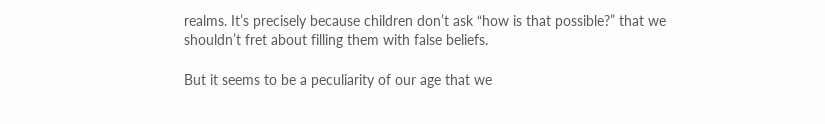realms. It’s precisely because children don’t ask “how is that possible?” that we shouldn’t fret about filling them with false beliefs.

But it seems to be a peculiarity of our age that we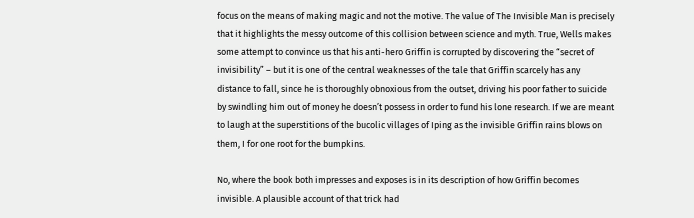focus on the means of making magic and not the motive. The value of The Invisible Man is precisely that it highlights the messy outcome of this collision between science and myth. True, Wells makes some attempt to convince us that his anti-hero Griffin is corrupted by discovering the “secret of invisibility” – but it is one of the central weaknesses of the tale that Griffin scarcely has any distance to fall, since he is thoroughly obnoxious from the outset, driving his poor father to suicide by swindling him out of money he doesn’t possess in order to fund his lone research. If we are meant to laugh at the superstitions of the bucolic villages of Iping as the invisible Griffin rains blows on them, I for one root for the bumpkins.

No, where the book both impresses and exposes is in its description of how Griffin becomes invisible. A plausible account of that trick had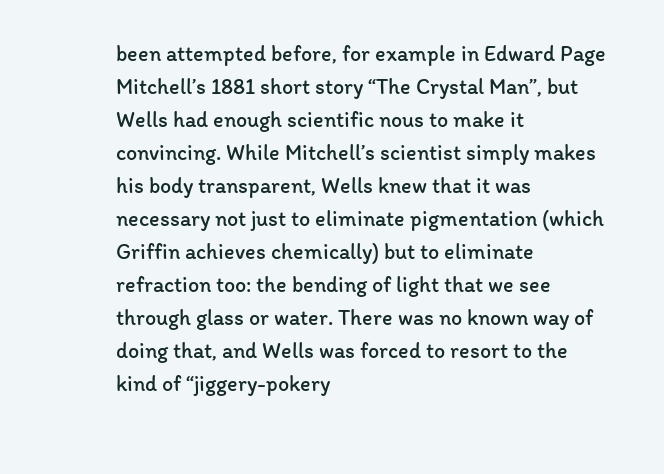been attempted before, for example in Edward Page Mitchell’s 1881 short story “The Crystal Man”, but Wells had enough scientific nous to make it convincing. While Mitchell’s scientist simply makes his body transparent, Wells knew that it was necessary not just to eliminate pigmentation (which Griffin achieves chemically) but to eliminate refraction too: the bending of light that we see through glass or water. There was no known way of doing that, and Wells was forced to resort to the kind of “jiggery-pokery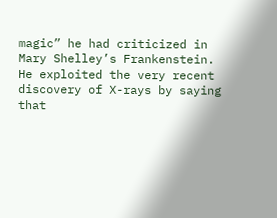magic” he had criticized in Mary Shelley’s Frankenstein. He exploited the very recent discovery of X-rays by saying that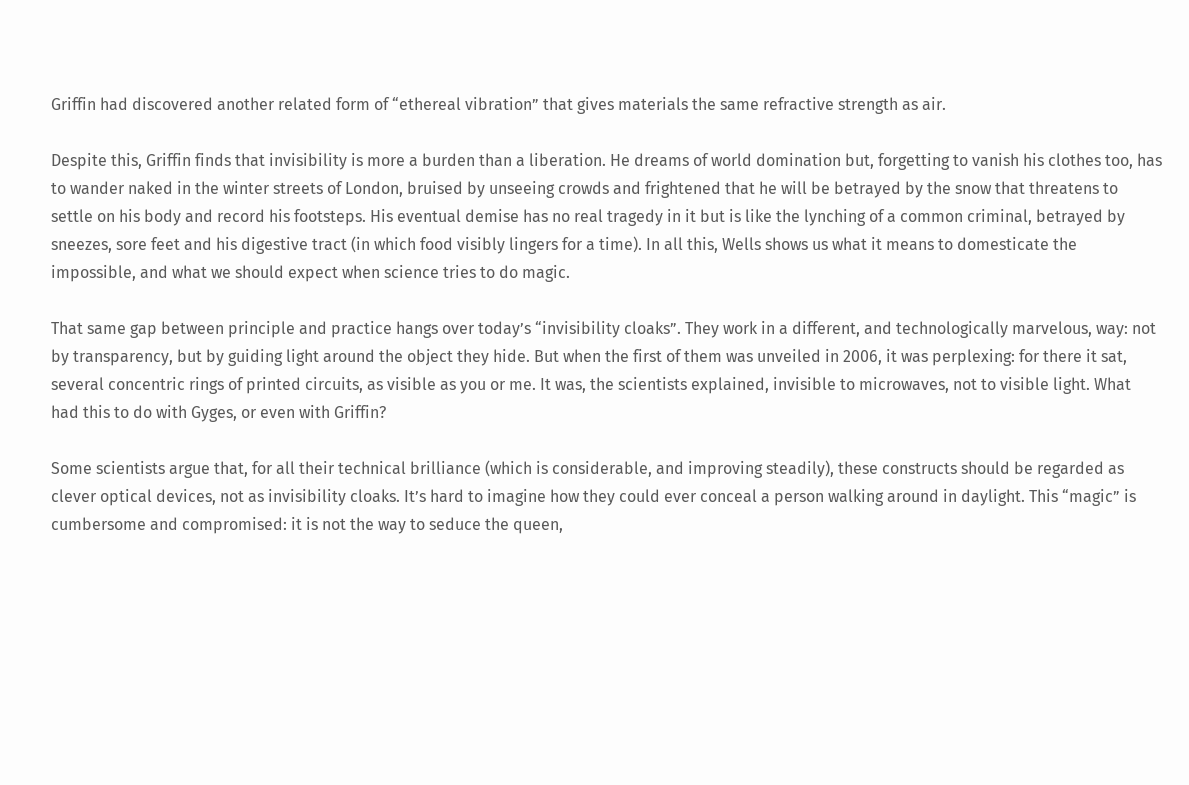Griffin had discovered another related form of “ethereal vibration” that gives materials the same refractive strength as air.

Despite this, Griffin finds that invisibility is more a burden than a liberation. He dreams of world domination but, forgetting to vanish his clothes too, has to wander naked in the winter streets of London, bruised by unseeing crowds and frightened that he will be betrayed by the snow that threatens to settle on his body and record his footsteps. His eventual demise has no real tragedy in it but is like the lynching of a common criminal, betrayed by sneezes, sore feet and his digestive tract (in which food visibly lingers for a time). In all this, Wells shows us what it means to domesticate the impossible, and what we should expect when science tries to do magic.

That same gap between principle and practice hangs over today’s “invisibility cloaks”. They work in a different, and technologically marvelous, way: not by transparency, but by guiding light around the object they hide. But when the first of them was unveiled in 2006, it was perplexing: for there it sat, several concentric rings of printed circuits, as visible as you or me. It was, the scientists explained, invisible to microwaves, not to visible light. What had this to do with Gyges, or even with Griffin?

Some scientists argue that, for all their technical brilliance (which is considerable, and improving steadily), these constructs should be regarded as clever optical devices, not as invisibility cloaks. It’s hard to imagine how they could ever conceal a person walking around in daylight. This “magic” is cumbersome and compromised: it is not the way to seduce the queen,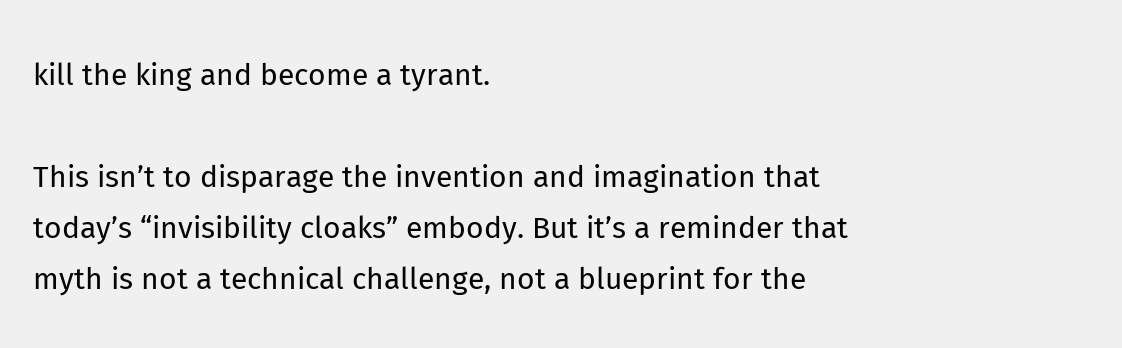kill the king and become a tyrant.

This isn’t to disparage the invention and imagination that today’s “invisibility cloaks” embody. But it’s a reminder that myth is not a technical challenge, not a blueprint for the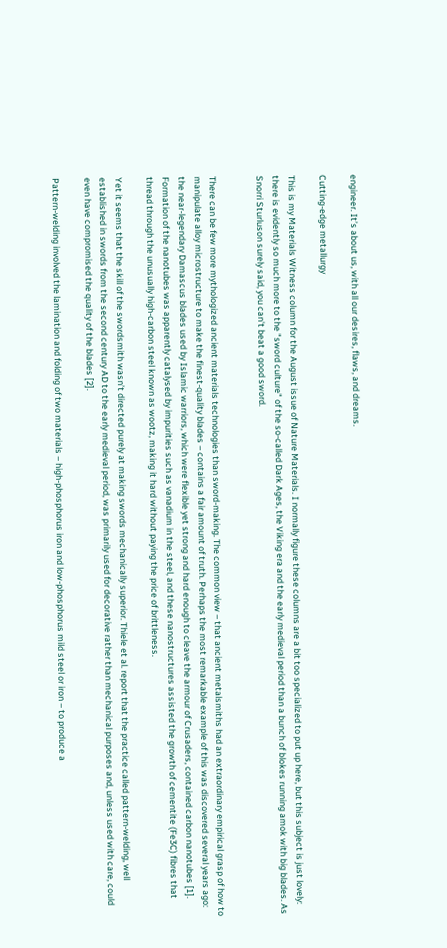engineer. It’s about us, with all our desires, flaws, and dreams.

Cutting-edge metallurgy

This is my Materials Witness column for the August issue of Nature Materials. I normally figure these columns are a bit too specialized to put up here, but this subject is just lovely: there is evidently so much more to the "sword culture" of the so-called Dark Ages, the Viking era and the early medieval period than a bunch of blokes running amok with big blades. As Snorri Sturluson surely said, you can't beat a good sword.


There can be few more mythologized ancient materials technologies than sword-making. The common view – that ancient metalsmiths had an extraordinary empirical grasp of how to manipulate alloy microstructure to make the finest-quality blades – contains a fair amount of truth. Perhaps the most remarkable example of this was discovered several years ago: the near-legendary Damascus blades used by Islamic warriors, which were flexible yet strong and hard enough to cleave the armour of Crusaders, contained carbon nanotubes [1]. Formation of the nanotubes was apparently catalysed by impurities such as vanadium in the steel, and these nanostructures assisted the growth of cementite (Fe3C) fibres that thread through the unusually high-carbon steel known as wootz, making it hard without paying the price of brittleness.

Yet it seems that the skill of the swordsmith wasn’t directed purely at making swords mechanically superior. Thiele et al. report that the practice called pattern-welding, well established in swords from the second century AD to the early medieval period, was primarily used for decorative rather than mechanical purposes and, unless used with care, could even have compromised the quality of the blades [2].

Pattern-welding involved the lamination and folding of two materials – high-phosphorus iron and low-phosphorus mild steel or iron – to produce a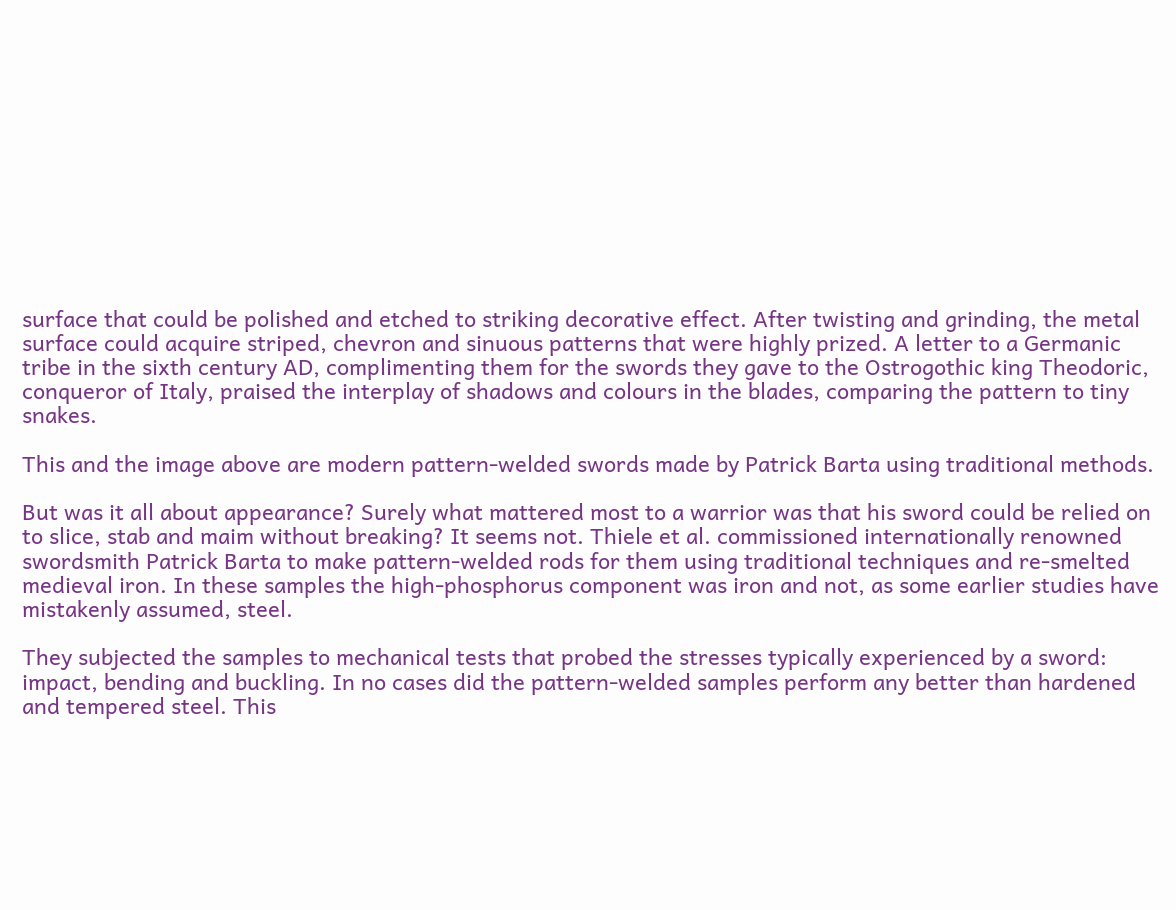surface that could be polished and etched to striking decorative effect. After twisting and grinding, the metal surface could acquire striped, chevron and sinuous patterns that were highly prized. A letter to a Germanic tribe in the sixth century AD, complimenting them for the swords they gave to the Ostrogothic king Theodoric, conqueror of Italy, praised the interplay of shadows and colours in the blades, comparing the pattern to tiny snakes.

This and the image above are modern pattern-welded swords made by Patrick Barta using traditional methods.

But was it all about appearance? Surely what mattered most to a warrior was that his sword could be relied on to slice, stab and maim without breaking? It seems not. Thiele et al. commissioned internationally renowned swordsmith Patrick Barta to make pattern-welded rods for them using traditional techniques and re-smelted medieval iron. In these samples the high-phosphorus component was iron and not, as some earlier studies have mistakenly assumed, steel.

They subjected the samples to mechanical tests that probed the stresses typically experienced by a sword: impact, bending and buckling. In no cases did the pattern-welded samples perform any better than hardened and tempered steel. This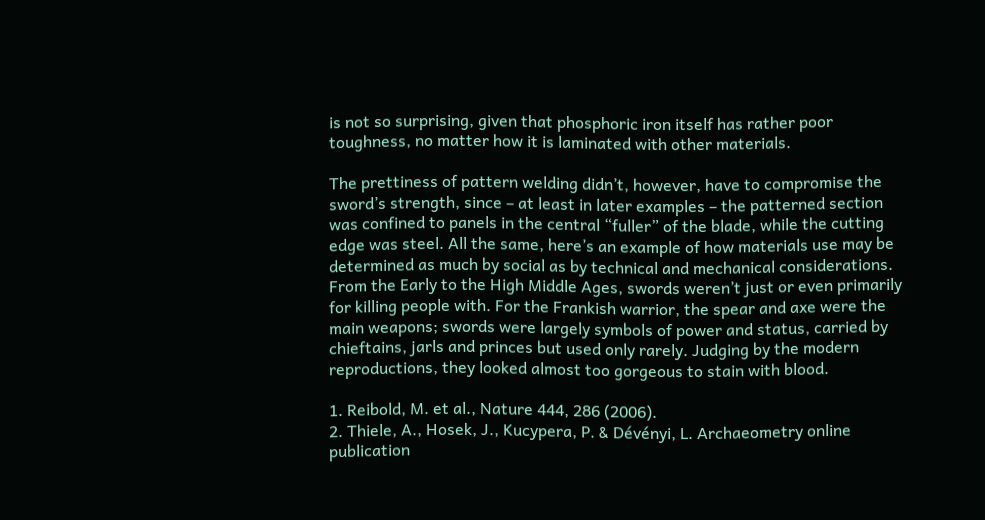is not so surprising, given that phosphoric iron itself has rather poor toughness, no matter how it is laminated with other materials.

The prettiness of pattern welding didn’t, however, have to compromise the sword’s strength, since – at least in later examples – the patterned section was confined to panels in the central “fuller” of the blade, while the cutting edge was steel. All the same, here’s an example of how materials use may be determined as much by social as by technical and mechanical considerations. From the Early to the High Middle Ages, swords weren’t just or even primarily for killing people with. For the Frankish warrior, the spear and axe were the main weapons; swords were largely symbols of power and status, carried by chieftains, jarls and princes but used only rarely. Judging by the modern reproductions, they looked almost too gorgeous to stain with blood.

1. Reibold, M. et al., Nature 444, 286 (2006).
2. Thiele, A., Hosek, J., Kucypera, P. & Dévényi, L. Archaeometry online publication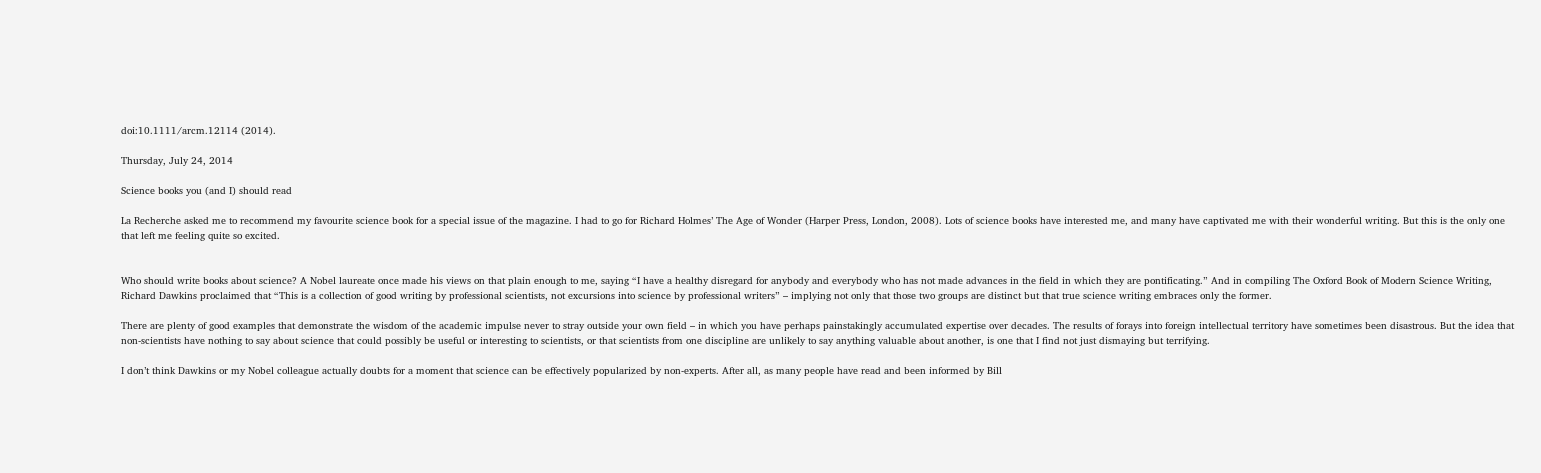doi:10.1111/arcm.12114 (2014).

Thursday, July 24, 2014

Science books you (and I) should read

La Recherche asked me to recommend my favourite science book for a special issue of the magazine. I had to go for Richard Holmes’ The Age of Wonder (Harper Press, London, 2008). Lots of science books have interested me, and many have captivated me with their wonderful writing. But this is the only one that left me feeling quite so excited.


Who should write books about science? A Nobel laureate once made his views on that plain enough to me, saying “I have a healthy disregard for anybody and everybody who has not made advances in the field in which they are pontificating.” And in compiling The Oxford Book of Modern Science Writing, Richard Dawkins proclaimed that “This is a collection of good writing by professional scientists, not excursions into science by professional writers” – implying not only that those two groups are distinct but that true science writing embraces only the former.

There are plenty of good examples that demonstrate the wisdom of the academic impulse never to stray outside your own field – in which you have perhaps painstakingly accumulated expertise over decades. The results of forays into foreign intellectual territory have sometimes been disastrous. But the idea that non-scientists have nothing to say about science that could possibly be useful or interesting to scientists, or that scientists from one discipline are unlikely to say anything valuable about another, is one that I find not just dismaying but terrifying.

I don’t think Dawkins or my Nobel colleague actually doubts for a moment that science can be effectively popularized by non-experts. After all, as many people have read and been informed by Bill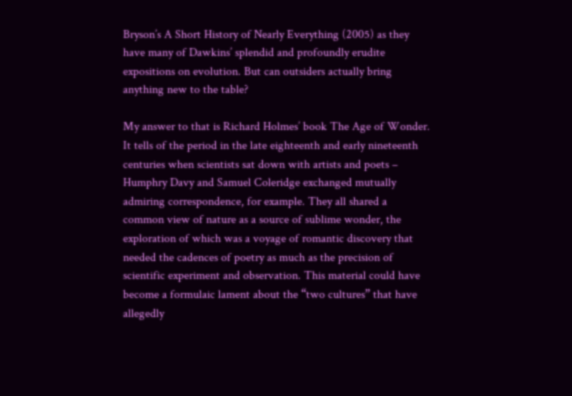Bryson’s A Short History of Nearly Everything (2005) as they have many of Dawkins’ splendid and profoundly erudite expositions on evolution. But can outsiders actually bring anything new to the table?

My answer to that is Richard Holmes’ book The Age of Wonder. It tells of the period in the late eighteenth and early nineteenth centuries when scientists sat down with artists and poets – Humphry Davy and Samuel Coleridge exchanged mutually admiring correspondence, for example. They all shared a common view of nature as a source of sublime wonder, the exploration of which was a voyage of romantic discovery that needed the cadences of poetry as much as the precision of scientific experiment and observation. This material could have become a formulaic lament about the “two cultures” that have allegedly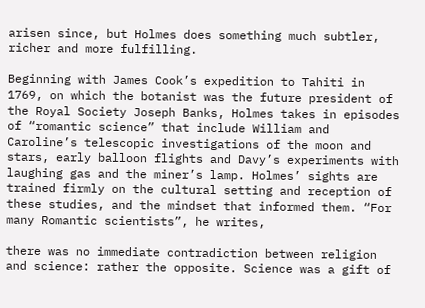arisen since, but Holmes does something much subtler, richer and more fulfilling.

Beginning with James Cook’s expedition to Tahiti in 1769, on which the botanist was the future president of the Royal Society Joseph Banks, Holmes takes in episodes of “romantic science” that include William and Caroline’s telescopic investigations of the moon and stars, early balloon flights and Davy’s experiments with laughing gas and the miner’s lamp. Holmes’ sights are trained firmly on the cultural setting and reception of these studies, and the mindset that informed them. “For many Romantic scientists”, he writes,

there was no immediate contradiction between religion and science: rather the opposite. Science was a gift of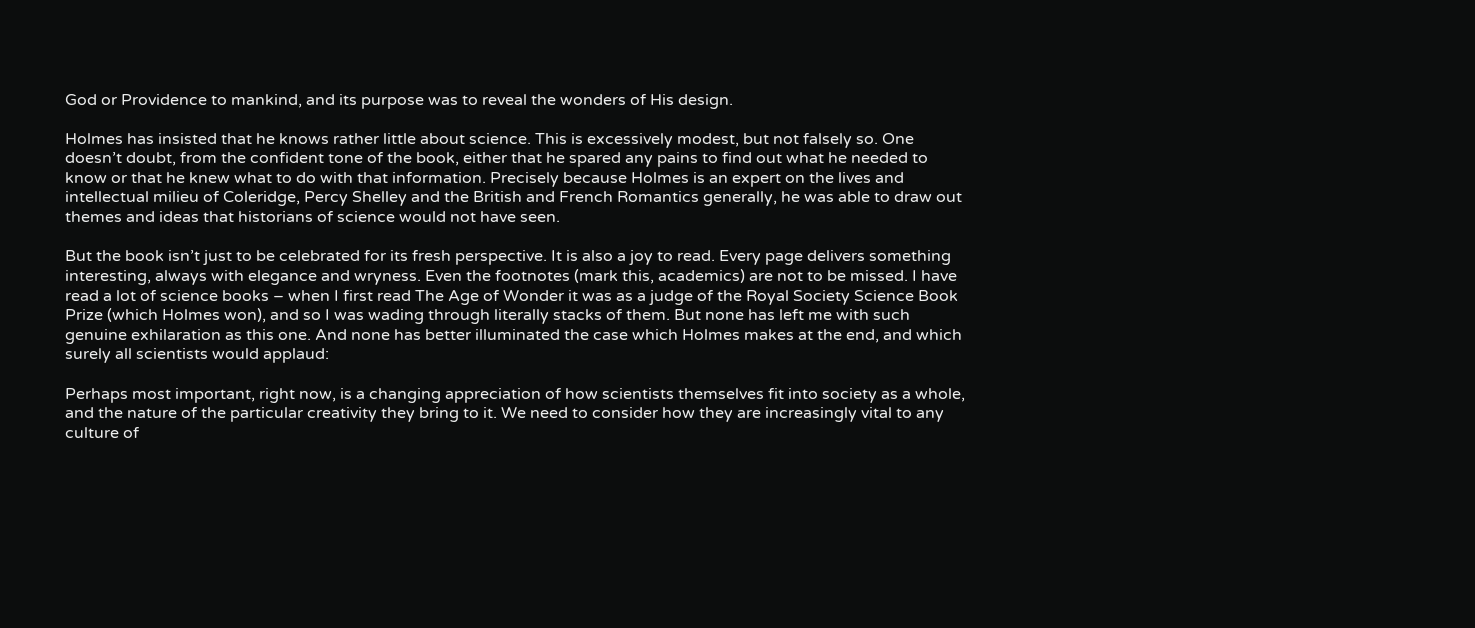God or Providence to mankind, and its purpose was to reveal the wonders of His design.

Holmes has insisted that he knows rather little about science. This is excessively modest, but not falsely so. One doesn’t doubt, from the confident tone of the book, either that he spared any pains to find out what he needed to know or that he knew what to do with that information. Precisely because Holmes is an expert on the lives and intellectual milieu of Coleridge, Percy Shelley and the British and French Romantics generally, he was able to draw out themes and ideas that historians of science would not have seen.

But the book isn’t just to be celebrated for its fresh perspective. It is also a joy to read. Every page delivers something interesting, always with elegance and wryness. Even the footnotes (mark this, academics) are not to be missed. I have read a lot of science books – when I first read The Age of Wonder it was as a judge of the Royal Society Science Book Prize (which Holmes won), and so I was wading through literally stacks of them. But none has left me with such genuine exhilaration as this one. And none has better illuminated the case which Holmes makes at the end, and which surely all scientists would applaud:

Perhaps most important, right now, is a changing appreciation of how scientists themselves fit into society as a whole, and the nature of the particular creativity they bring to it. We need to consider how they are increasingly vital to any culture of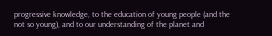progressive knowledge, to the education of young people (and the not so young), and to our understanding of the planet and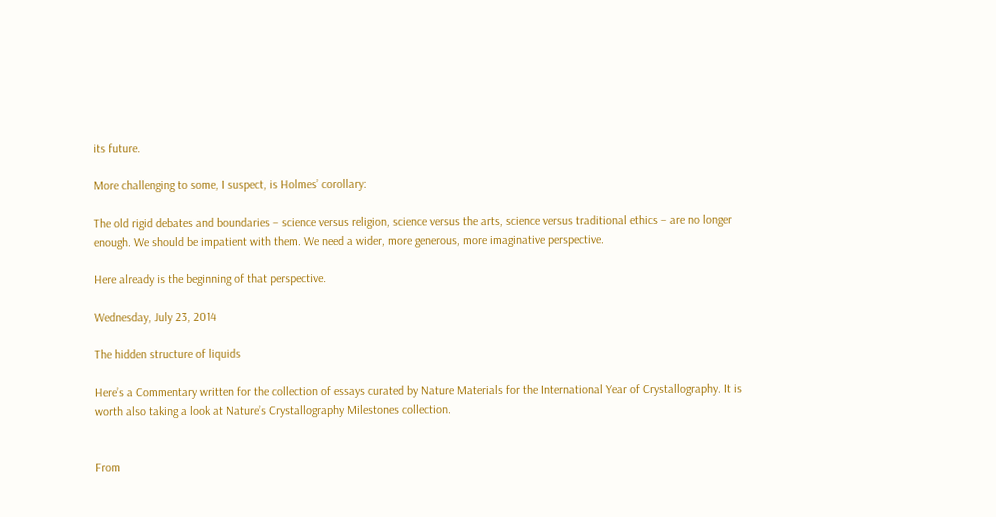its future.

More challenging to some, I suspect, is Holmes’ corollary:

The old rigid debates and boundaries – science versus religion, science versus the arts, science versus traditional ethics – are no longer enough. We should be impatient with them. We need a wider, more generous, more imaginative perspective.

Here already is the beginning of that perspective.

Wednesday, July 23, 2014

The hidden structure of liquids

Here’s a Commentary written for the collection of essays curated by Nature Materials for the International Year of Crystallography. It is worth also taking a look at Nature’s Crystallography Milestones collection.


From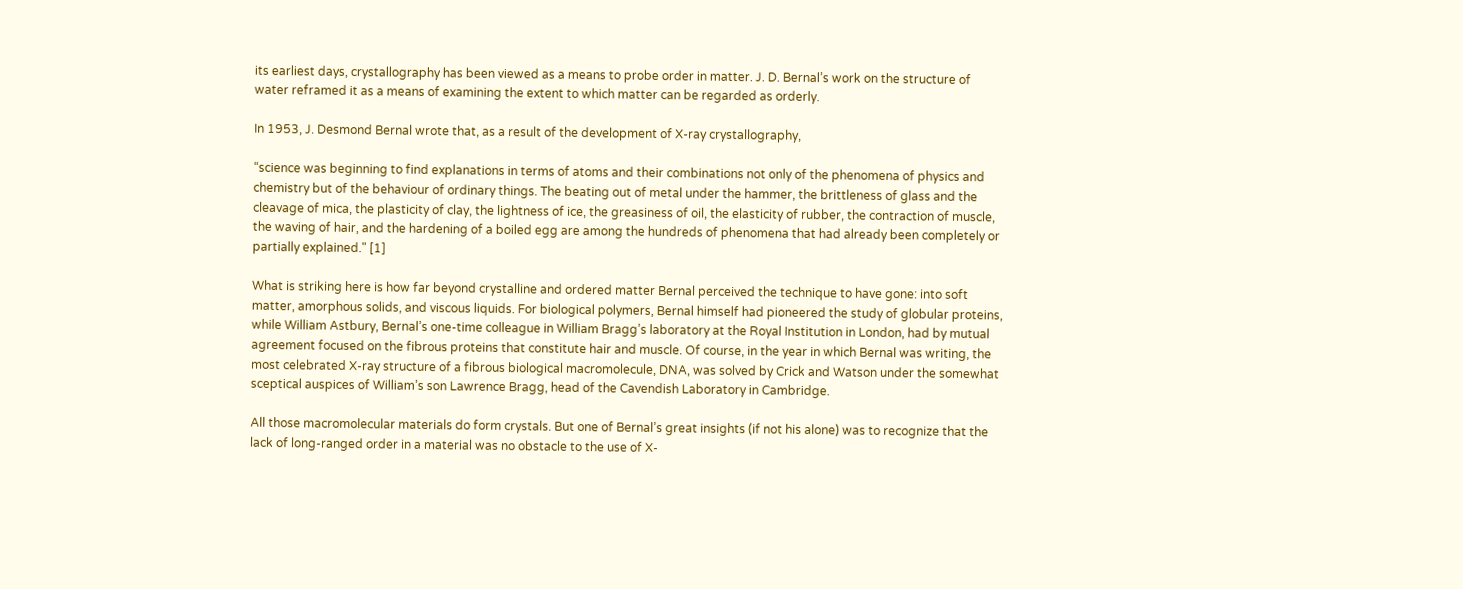its earliest days, crystallography has been viewed as a means to probe order in matter. J. D. Bernal’s work on the structure of water reframed it as a means of examining the extent to which matter can be regarded as orderly.

In 1953, J. Desmond Bernal wrote that, as a result of the development of X-ray crystallography,

“science was beginning to find explanations in terms of atoms and their combinations not only of the phenomena of physics and chemistry but of the behaviour of ordinary things. The beating out of metal under the hammer, the brittleness of glass and the cleavage of mica, the plasticity of clay, the lightness of ice, the greasiness of oil, the elasticity of rubber, the contraction of muscle, the waving of hair, and the hardening of a boiled egg are among the hundreds of phenomena that had already been completely or partially explained." [1]

What is striking here is how far beyond crystalline and ordered matter Bernal perceived the technique to have gone: into soft matter, amorphous solids, and viscous liquids. For biological polymers, Bernal himself had pioneered the study of globular proteins, while William Astbury, Bernal’s one-time colleague in William Bragg’s laboratory at the Royal Institution in London, had by mutual agreement focused on the fibrous proteins that constitute hair and muscle. Of course, in the year in which Bernal was writing, the most celebrated X-ray structure of a fibrous biological macromolecule, DNA, was solved by Crick and Watson under the somewhat sceptical auspices of William’s son Lawrence Bragg, head of the Cavendish Laboratory in Cambridge.

All those macromolecular materials do form crystals. But one of Bernal’s great insights (if not his alone) was to recognize that the lack of long-ranged order in a material was no obstacle to the use of X-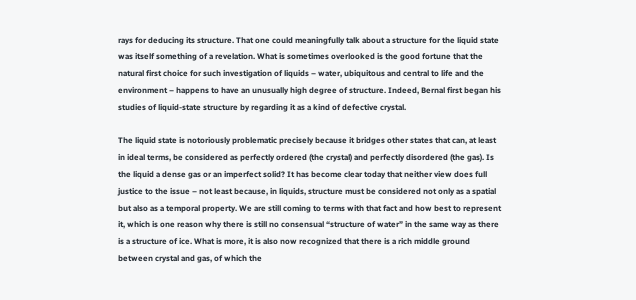rays for deducing its structure. That one could meaningfully talk about a structure for the liquid state was itself something of a revelation. What is sometimes overlooked is the good fortune that the natural first choice for such investigation of liquids – water, ubiquitous and central to life and the environment – happens to have an unusually high degree of structure. Indeed, Bernal first began his studies of liquid-state structure by regarding it as a kind of defective crystal.

The liquid state is notoriously problematic precisely because it bridges other states that can, at least in ideal terms, be considered as perfectly ordered (the crystal) and perfectly disordered (the gas). Is the liquid a dense gas or an imperfect solid? It has become clear today that neither view does full justice to the issue – not least because, in liquids, structure must be considered not only as a spatial but also as a temporal property. We are still coming to terms with that fact and how best to represent it, which is one reason why there is still no consensual “structure of water” in the same way as there is a structure of ice. What is more, it is also now recognized that there is a rich middle ground between crystal and gas, of which the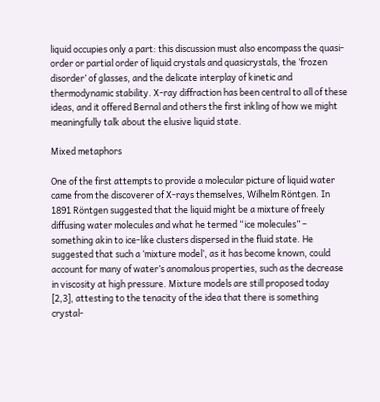liquid occupies only a part: this discussion must also encompass the quasi-order or partial order of liquid crystals and quasicrystals, the ‘frozen disorder’ of glasses, and the delicate interplay of kinetic and thermodynamic stability. X-ray diffraction has been central to all of these ideas, and it offered Bernal and others the first inkling of how we might meaningfully talk about the elusive liquid state.

Mixed metaphors

One of the first attempts to provide a molecular picture of liquid water came from the discoverer of X-rays themselves, Wilhelm Röntgen. In 1891 Röntgen suggested that the liquid might be a mixture of freely diffusing water molecules and what he termed “ice molecules” – something akin to ice-like clusters dispersed in the fluid state. He suggested that such a ‘mixture model’, as it has become known, could account for many of water’s anomalous properties, such as the decrease in viscosity at high pressure. Mixture models are still proposed today [2,3], attesting to the tenacity of the idea that there is something crystal-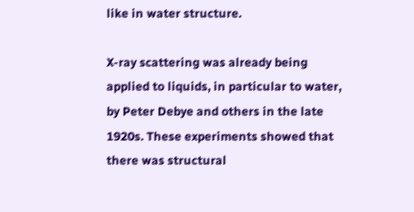like in water structure.

X-ray scattering was already being applied to liquids, in particular to water, by Peter Debye and others in the late 1920s. These experiments showed that there was structural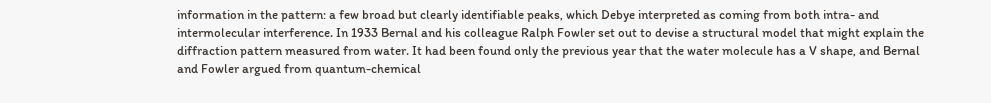information in the pattern: a few broad but clearly identifiable peaks, which Debye interpreted as coming from both intra- and intermolecular interference. In 1933 Bernal and his colleague Ralph Fowler set out to devise a structural model that might explain the diffraction pattern measured from water. It had been found only the previous year that the water molecule has a V shape, and Bernal and Fowler argued from quantum-chemical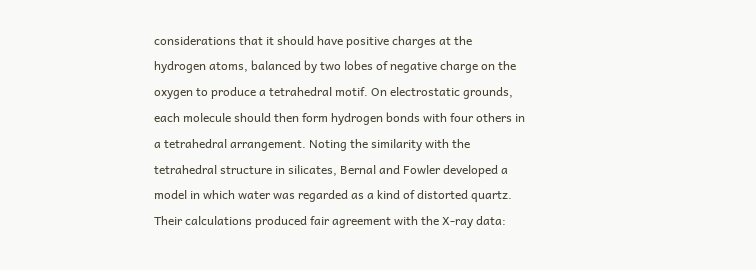considerations that it should have positive charges at the hydrogen atoms, balanced by two lobes of negative charge on the oxygen to produce a tetrahedral motif. On electrostatic grounds, each molecule should then form hydrogen bonds with four others in a tetrahedral arrangement. Noting the similarity with the tetrahedral structure in silicates, Bernal and Fowler developed a model in which water was regarded as a kind of distorted quartz. Their calculations produced fair agreement with the X-ray data: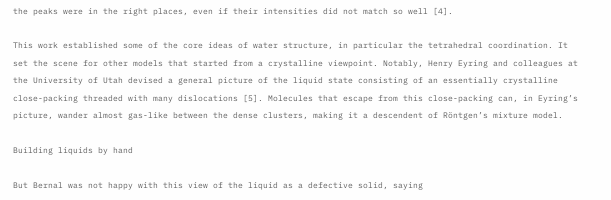the peaks were in the right places, even if their intensities did not match so well [4].

This work established some of the core ideas of water structure, in particular the tetrahedral coordination. It set the scene for other models that started from a crystalline viewpoint. Notably, Henry Eyring and colleagues at the University of Utah devised a general picture of the liquid state consisting of an essentially crystalline close-packing threaded with many dislocations [5]. Molecules that escape from this close-packing can, in Eyring’s picture, wander almost gas-like between the dense clusters, making it a descendent of Röntgen’s mixture model.

Building liquids by hand

But Bernal was not happy with this view of the liquid as a defective solid, saying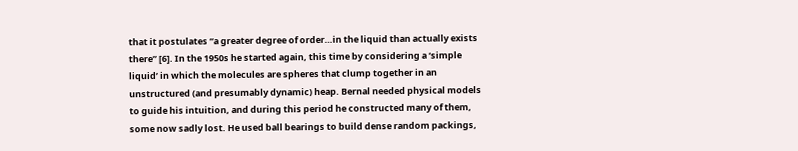that it postulates “a greater degree of order…in the liquid than actually exists there” [6]. In the 1950s he started again, this time by considering a ‘simple liquid’ in which the molecules are spheres that clump together in an unstructured (and presumably dynamic) heap. Bernal needed physical models to guide his intuition, and during this period he constructed many of them, some now sadly lost. He used ball bearings to build dense random packings,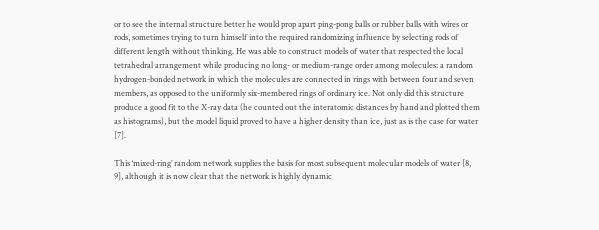or to see the internal structure better he would prop apart ping-pong balls or rubber balls with wires or rods, sometimes trying to turn himself into the required randomizing influence by selecting rods of different length without thinking. He was able to construct models of water that respected the local tetrahedral arrangement while producing no long- or medium-range order among molecules: a random hydrogen-bonded network in which the molecules are connected in rings with between four and seven members, as opposed to the uniformly six-membered rings of ordinary ice. Not only did this structure produce a good fit to the X-ray data (he counted out the interatomic distances by hand and plotted them as histograms), but the model liquid proved to have a higher density than ice, just as is the case for water [7].

This ‘mixed-ring’ random network supplies the basis for most subsequent molecular models of water [8, 9], although it is now clear that the network is highly dynamic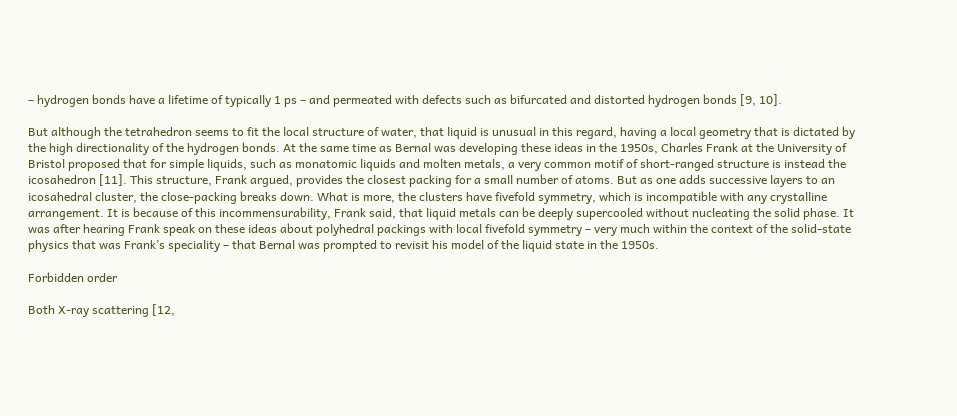– hydrogen bonds have a lifetime of typically 1 ps – and permeated with defects such as bifurcated and distorted hydrogen bonds [9, 10].

But although the tetrahedron seems to fit the local structure of water, that liquid is unusual in this regard, having a local geometry that is dictated by the high directionality of the hydrogen bonds. At the same time as Bernal was developing these ideas in the 1950s, Charles Frank at the University of Bristol proposed that for simple liquids, such as monatomic liquids and molten metals, a very common motif of short-ranged structure is instead the icosahedron [11]. This structure, Frank argued, provides the closest packing for a small number of atoms. But as one adds successive layers to an icosahedral cluster, the close-packing breaks down. What is more, the clusters have fivefold symmetry, which is incompatible with any crystalline arrangement. It is because of this incommensurability, Frank said, that liquid metals can be deeply supercooled without nucleating the solid phase. It was after hearing Frank speak on these ideas about polyhedral packings with local fivefold symmetry – very much within the context of the solid-state physics that was Frank’s speciality – that Bernal was prompted to revisit his model of the liquid state in the 1950s.

Forbidden order

Both X-ray scattering [12,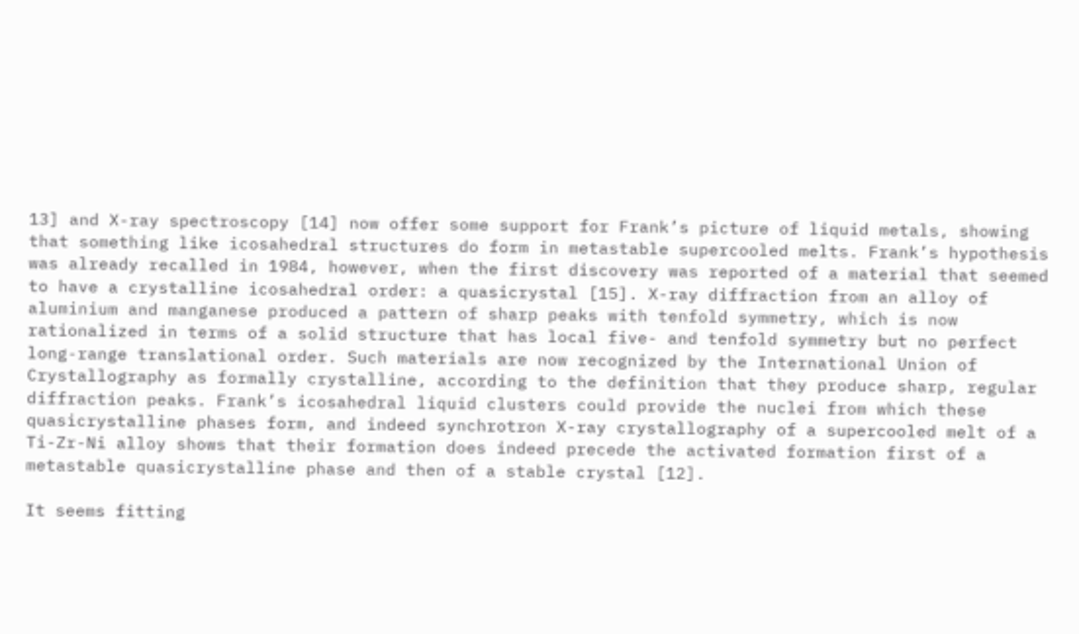13] and X-ray spectroscopy [14] now offer some support for Frank’s picture of liquid metals, showing that something like icosahedral structures do form in metastable supercooled melts. Frank’s hypothesis was already recalled in 1984, however, when the first discovery was reported of a material that seemed to have a crystalline icosahedral order: a quasicrystal [15]. X-ray diffraction from an alloy of aluminium and manganese produced a pattern of sharp peaks with tenfold symmetry, which is now rationalized in terms of a solid structure that has local five- and tenfold symmetry but no perfect long-range translational order. Such materials are now recognized by the International Union of Crystallography as formally crystalline, according to the definition that they produce sharp, regular diffraction peaks. Frank’s icosahedral liquid clusters could provide the nuclei from which these quasicrystalline phases form, and indeed synchrotron X-ray crystallography of a supercooled melt of a Ti-Zr-Ni alloy shows that their formation does indeed precede the activated formation first of a metastable quasicrystalline phase and then of a stable crystal [12].

It seems fitting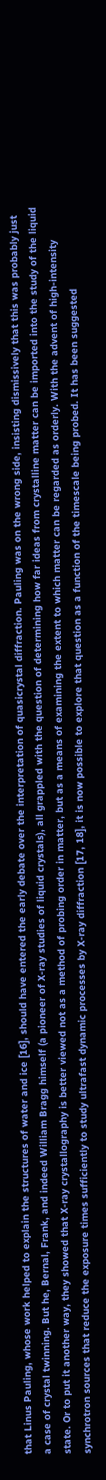that Linus Pauling, whose work helped to explain the structures of water and ice [16], should have entered the early debate over the interpretation of quasicrystal diffraction. Pauling was on the wrong side, insisting dismissively that this was probably just a case of crystal twinning. But he, Bernal, Frank, and indeed William Bragg himself (a pioneer of X-ray studies of liquid crystals), all grappled with the question of determining how far ideas from crystalline matter can be imported into the study of the liquid state. Or to put it another way, they showed that X-ray crystallography is better viewed not as a method of probing order in matter, but as a means of examining the extent to which matter can be regarded as orderly. With the advent of high-intensity synchrotron sources that reduce the exposure times sufficiently to study ultrafast dynamic processes by X-ray diffraction [17, 18], it is now possible to explore that question as a function of the timescale being probed. It has been suggested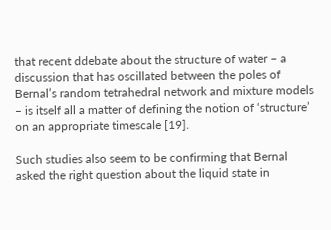that recent ddebate about the structure of water – a discussion that has oscillated between the poles of Bernal’s random tetrahedral network and mixture models – is itself all a matter of defining the notion of ‘structure’ on an appropriate timescale [19].

Such studies also seem to be confirming that Bernal asked the right question about the liquid state in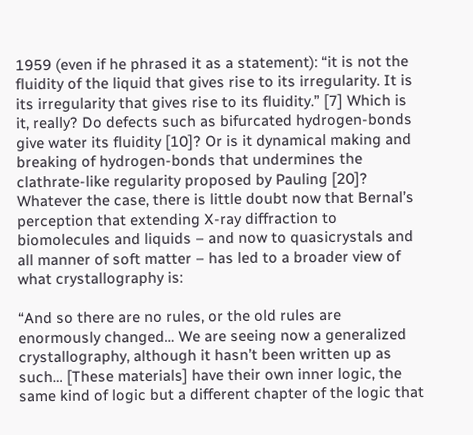1959 (even if he phrased it as a statement): “it is not the fluidity of the liquid that gives rise to its irregularity. It is its irregularity that gives rise to its fluidity.” [7] Which is it, really? Do defects such as bifurcated hydrogen-bonds give water its fluidity [10]? Or is it dynamical making and breaking of hydrogen-bonds that undermines the clathrate-like regularity proposed by Pauling [20]? Whatever the case, there is little doubt now that Bernal’s perception that extending X-ray diffraction to biomolecules and liquids – and now to quasicrystals and all manner of soft matter – has led to a broader view of what crystallography is:

“And so there are no rules, or the old rules are enormously changed… We are seeing now a generalized crystallography, although it hasn’t been written up as such… [These materials] have their own inner logic, the same kind of logic but a different chapter of the logic that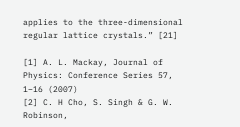applies to the three-dimensional regular lattice crystals.” [21]

[1] A. L. Mackay, Journal of Physics: Conference Series 57, 1–16 (2007)
[2] C. H Cho, S. Singh & G. W. Robinson,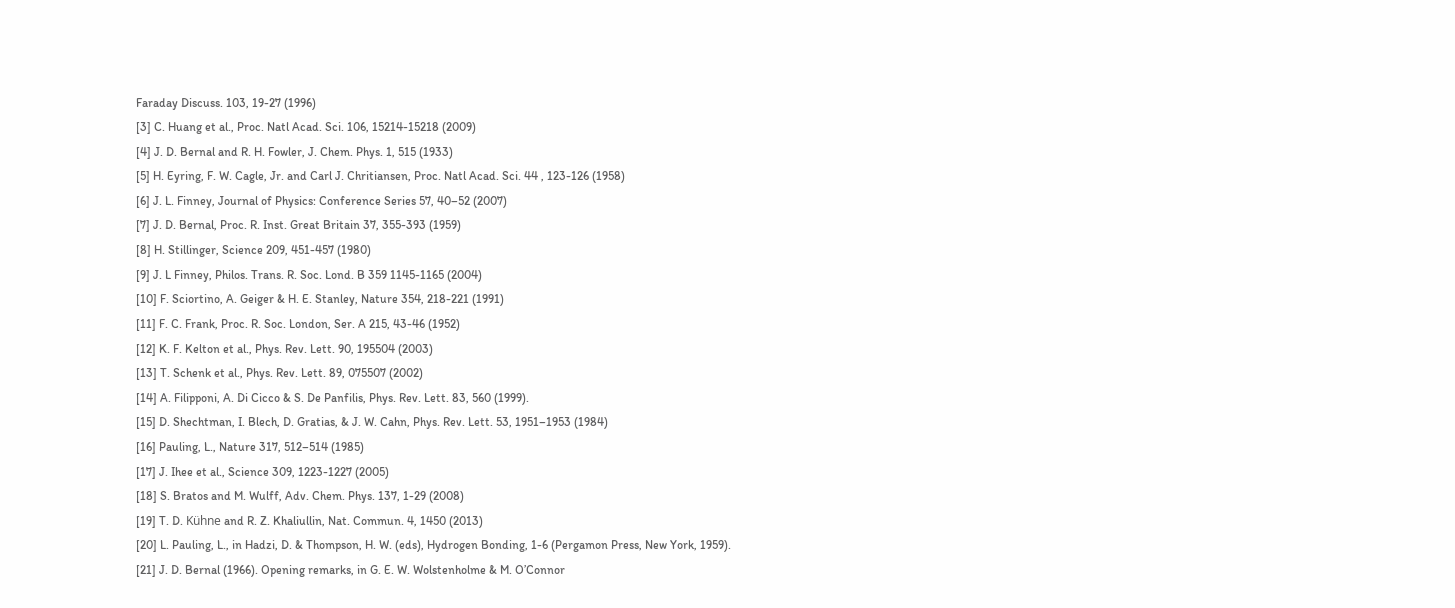Faraday Discuss. 103, 19-27 (1996)
[3] C. Huang et al., Proc. Natl Acad. Sci. 106, 15214-15218 (2009)
[4] J. D. Bernal and R. H. Fowler, J. Chem. Phys. 1, 515 (1933)
[5] H. Eyring, F. W. Cagle, Jr. and Carl J. Chritiansen, Proc. Natl Acad. Sci. 44 , 123-126 (1958)
[6] J. L. Finney, Journal of Physics: Conference Series 57, 40–52 (2007)
[7] J. D. Bernal, Proc. R. Inst. Great Britain 37, 355-393 (1959)
[8] H. Stillinger, Science 209, 451-457 (1980)
[9] J. L Finney, Philos. Trans. R. Soc. Lond. B 359 1145-1165 (2004)
[10] F. Sciortino, A. Geiger & H. E. Stanley, Nature 354, 218-221 (1991)
[11] F. C. Frank, Proc. R. Soc. London, Ser. A 215, 43-46 (1952)
[12] K. F. Kelton et al., Phys. Rev. Lett. 90, 195504 (2003)
[13] T. Schenk et al., Phys. Rev. Lett. 89, 075507 (2002)
[14] A. Filipponi, A. Di Cicco & S. De Panfilis, Phys. Rev. Lett. 83, 560 (1999).
[15] D. Shechtman, I. Blech, D. Gratias, & J. W. Cahn, Phys. Rev. Lett. 53, 1951–1953 (1984)
[16] Pauling, L., Nature 317, 512–514 (1985)
[17] J. Ihee et al., Science 309, 1223-1227 (2005)
[18] S. Bratos and M. Wulff, Adv. Chem. Phys. 137, 1-29 (2008)
[19] T. D. Kühne and R. Z. Khaliullin, Nat. Commun. 4, 1450 (2013)
[20] L. Pauling, L., in Hadzi, D. & Thompson, H. W. (eds), Hydrogen Bonding, 1-6 (Pergamon Press, New York, 1959).
[21] J. D. Bernal (1966). Opening remarks, in G. E. W. Wolstenholme & M. O’Connor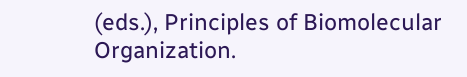(eds.), Principles of Biomolecular Organization.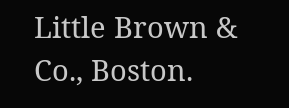Little Brown & Co., Boston.